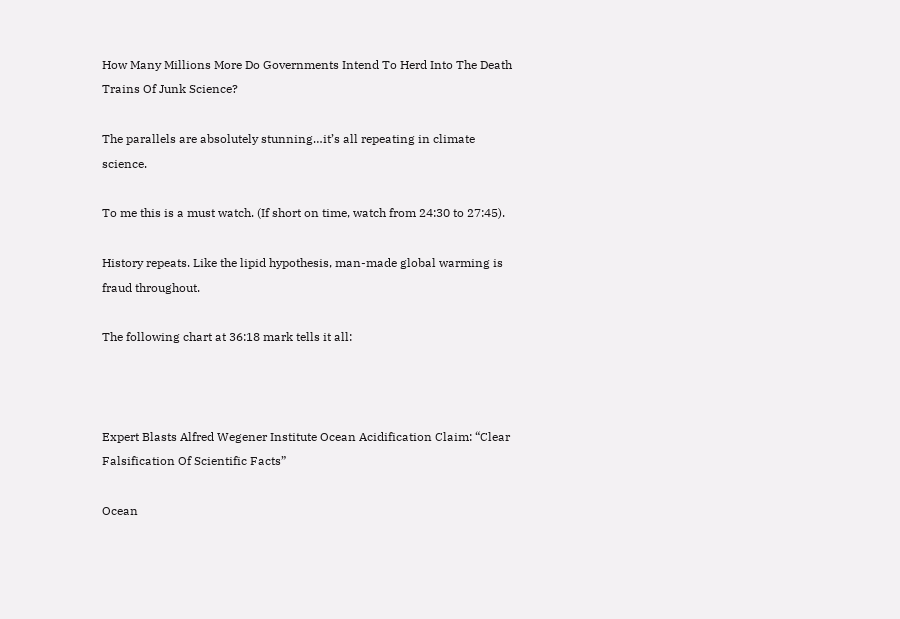How Many Millions More Do Governments Intend To Herd Into The Death Trains Of Junk Science?

The parallels are absolutely stunning…it’s all repeating in climate science.

To me this is a must watch. (If short on time, watch from 24:30 to 27:45).

History repeats. Like the lipid hypothesis, man-made global warming is fraud throughout.

The following chart at 36:18 mark tells it all:



Expert Blasts Alfred Wegener Institute Ocean Acidification Claim: “Clear Falsification Of Scientific Facts”

Ocean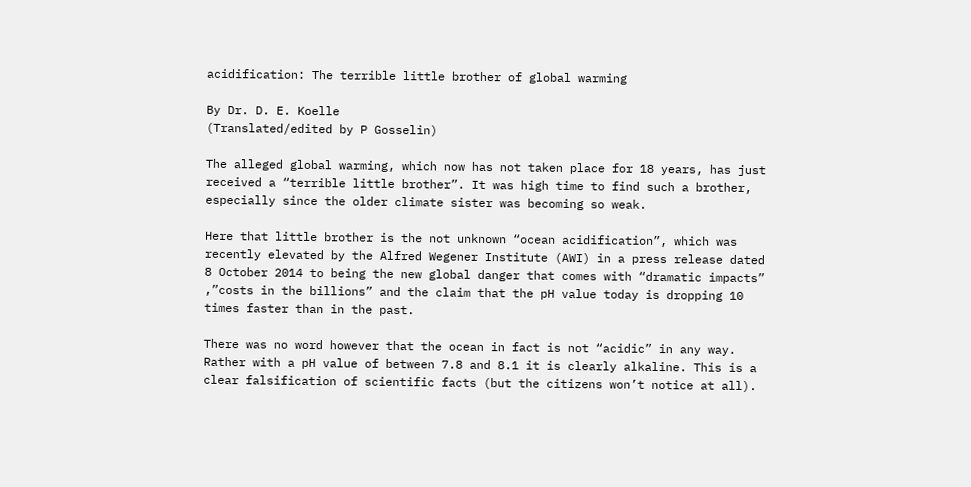acidification: The terrible little brother of global warming

By Dr. D. E. Koelle
(Translated/edited by P Gosselin)

The alleged global warming, which now has not taken place for 18 years, has just received a “terrible little brother”. It was high time to find such a brother, especially since the older climate sister was becoming so weak.

Here that little brother is the not unknown “ocean acidification”, which was recently elevated by the Alfred Wegener Institute (AWI) in a press release dated 8 October 2014 to being the new global danger that comes with “dramatic impacts” ,”costs in the billions” and the claim that the pH value today is dropping 10 times faster than in the past.

There was no word however that the ocean in fact is not “acidic” in any way. Rather with a pH value of between 7.8 and 8.1 it is clearly alkaline. This is a clear falsification of scientific facts (but the citizens won’t notice at all).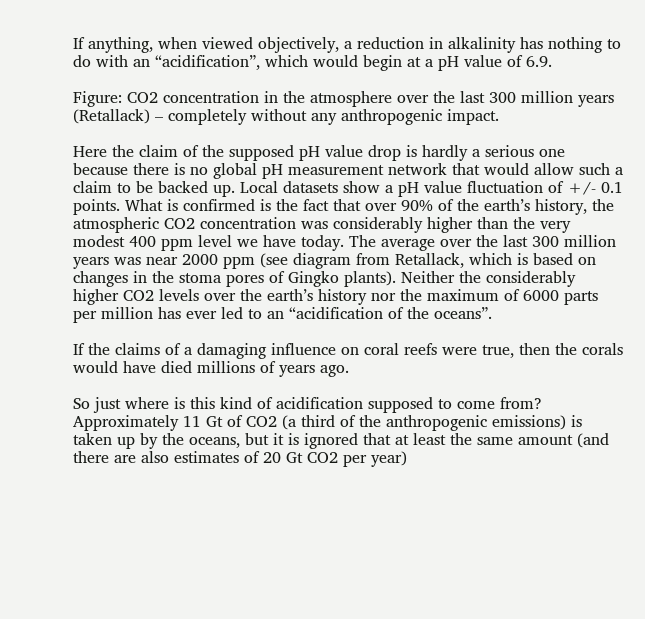If anything, when viewed objectively, a reduction in alkalinity has nothing to do with an “acidification”, which would begin at a pH value of 6.9.

Figure: CO2 concentration in the atmosphere over the last 300 million years (Retallack) – completely without any anthropogenic impact.

Here the claim of the supposed pH value drop is hardly a serious one because there is no global pH measurement network that would allow such a claim to be backed up. Local datasets show a pH value fluctuation of +/- 0.1 points. What is confirmed is the fact that over 90% of the earth’s history, the atmospheric CO2 concentration was considerably higher than the very modest 400 ppm level we have today. The average over the last 300 million years was near 2000 ppm (see diagram from Retallack, which is based on changes in the stoma pores of Gingko plants). Neither the considerably higher CO2 levels over the earth’s history nor the maximum of 6000 parts per million has ever led to an “acidification of the oceans”.

If the claims of a damaging influence on coral reefs were true, then the corals would have died millions of years ago.

So just where is this kind of acidification supposed to come from? Approximately 11 Gt of CO2 (a third of the anthropogenic emissions) is taken up by the oceans, but it is ignored that at least the same amount (and there are also estimates of 20 Gt CO2 per year)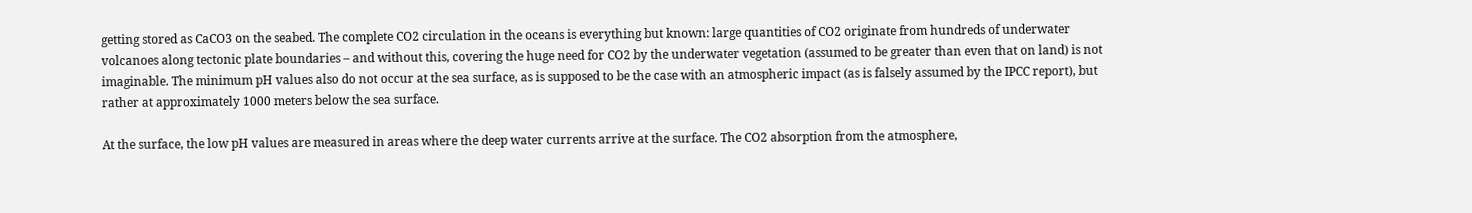getting stored as CaCO3 on the seabed. The complete CO2 circulation in the oceans is everything but known: large quantities of CO2 originate from hundreds of underwater volcanoes along tectonic plate boundaries – and without this, covering the huge need for CO2 by the underwater vegetation (assumed to be greater than even that on land) is not imaginable. The minimum pH values also do not occur at the sea surface, as is supposed to be the case with an atmospheric impact (as is falsely assumed by the IPCC report), but rather at approximately 1000 meters below the sea surface.

At the surface, the low pH values are measured in areas where the deep water currents arrive at the surface. The CO2 absorption from the atmosphere,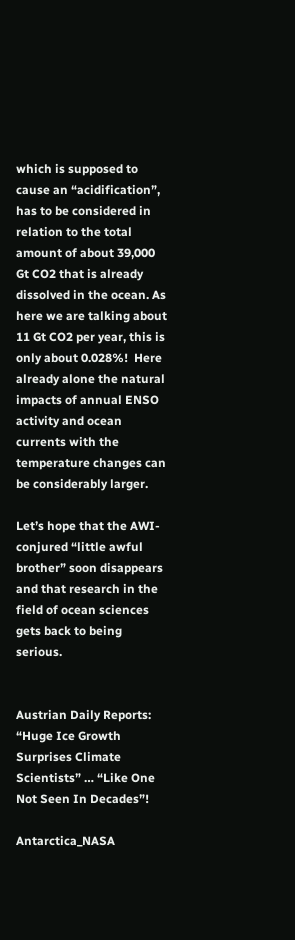which is supposed to cause an “acidification”, has to be considered in relation to the total amount of about 39,000 Gt CO2 that is already dissolved in the ocean. As here we are talking about 11 Gt CO2 per year, this is only about 0.028%!  Here already alone the natural impacts of annual ENSO activity and ocean currents with the temperature changes can be considerably larger.

Let’s hope that the AWI-conjured “little awful brother” soon disappears and that research in the field of ocean sciences gets back to being serious.


Austrian Daily Reports: “Huge Ice Growth Surprises Climate Scientists” … “Like One Not Seen In Decades”!

Antarctica_NASA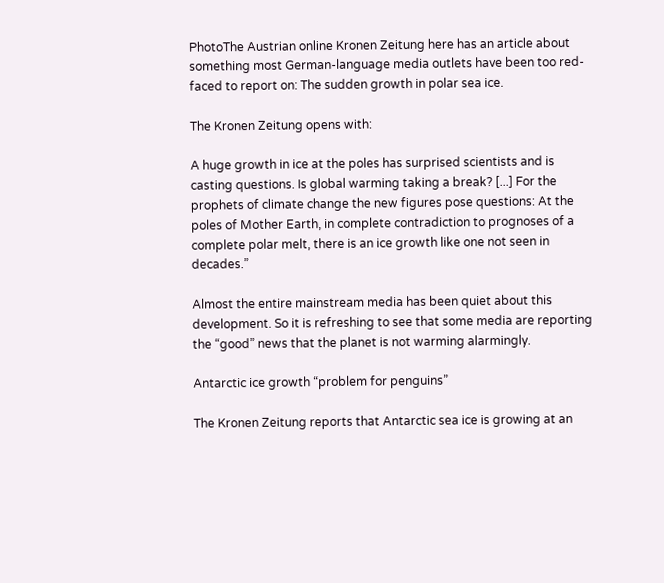PhotoThe Austrian online Kronen Zeitung here has an article about something most German-language media outlets have been too red-faced to report on: The sudden growth in polar sea ice.

The Kronen Zeitung opens with:

A huge growth in ice at the poles has surprised scientists and is casting questions. Is global warming taking a break? [...] For the prophets of climate change the new figures pose questions: At the poles of Mother Earth, in complete contradiction to prognoses of a complete polar melt, there is an ice growth like one not seen in decades.”

Almost the entire mainstream media has been quiet about this development. So it is refreshing to see that some media are reporting the “good” news that the planet is not warming alarmingly.

Antarctic ice growth “problem for penguins”

The Kronen Zeitung reports that Antarctic sea ice is growing at an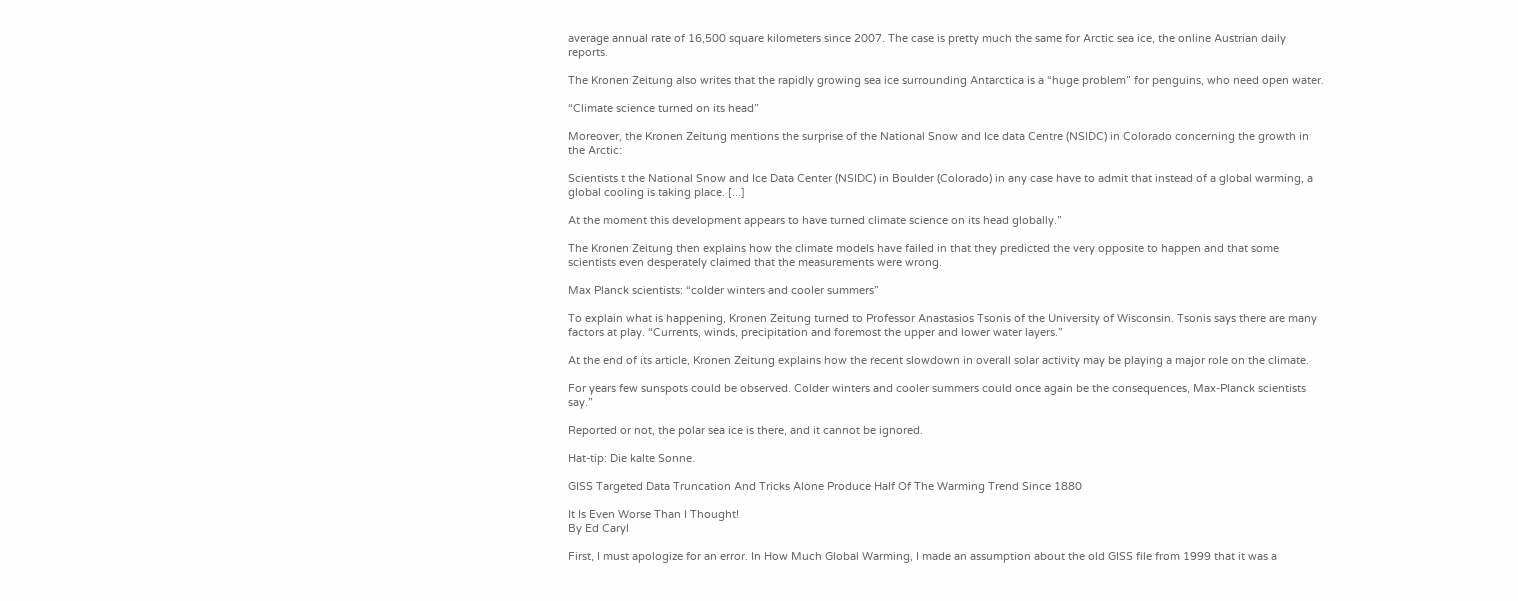average annual rate of 16,500 square kilometers since 2007. The case is pretty much the same for Arctic sea ice, the online Austrian daily reports.

The Kronen Zeitung also writes that the rapidly growing sea ice surrounding Antarctica is a “huge problem” for penguins, who need open water.

“Climate science turned on its head”

Moreover, the Kronen Zeitung mentions the surprise of the National Snow and Ice data Centre (NSIDC) in Colorado concerning the growth in the Arctic:

Scientists t the National Snow and Ice Data Center (NSIDC) in Boulder (Colorado) in any case have to admit that instead of a global warming, a global cooling is taking place. [...]

At the moment this development appears to have turned climate science on its head globally.”

The Kronen Zeitung then explains how the climate models have failed in that they predicted the very opposite to happen and that some scientists even desperately claimed that the measurements were wrong.

Max Planck scientists: “colder winters and cooler summers”

To explain what is happening, Kronen Zeitung turned to Professor Anastasios Tsonis of the University of Wisconsin. Tsonis says there are many factors at play. “Currents, winds, precipitation and foremost the upper and lower water layers.”

At the end of its article, Kronen Zeitung explains how the recent slowdown in overall solar activity may be playing a major role on the climate.

For years few sunspots could be observed. Colder winters and cooler summers could once again be the consequences, Max-Planck scientists say.”

Reported or not, the polar sea ice is there, and it cannot be ignored.

Hat-tip: Die kalte Sonne.

GISS Targeted Data Truncation And Tricks Alone Produce Half Of The Warming Trend Since 1880

It Is Even Worse Than I Thought!
By Ed Caryl

First, I must apologize for an error. In How Much Global Warming, I made an assumption about the old GISS file from 1999 that it was a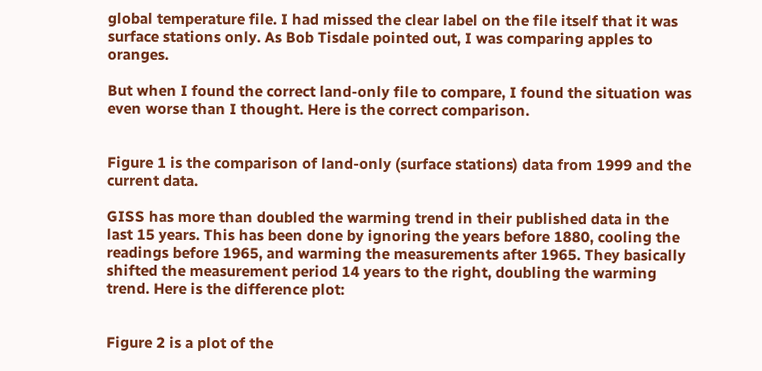global temperature file. I had missed the clear label on the file itself that it was surface stations only. As Bob Tisdale pointed out, I was comparing apples to oranges.

But when I found the correct land-only file to compare, I found the situation was even worse than I thought. Here is the correct comparison.


Figure 1 is the comparison of land-only (surface stations) data from 1999 and the current data.

GISS has more than doubled the warming trend in their published data in the last 15 years. This has been done by ignoring the years before 1880, cooling the readings before 1965, and warming the measurements after 1965. They basically shifted the measurement period 14 years to the right, doubling the warming trend. Here is the difference plot:


Figure 2 is a plot of the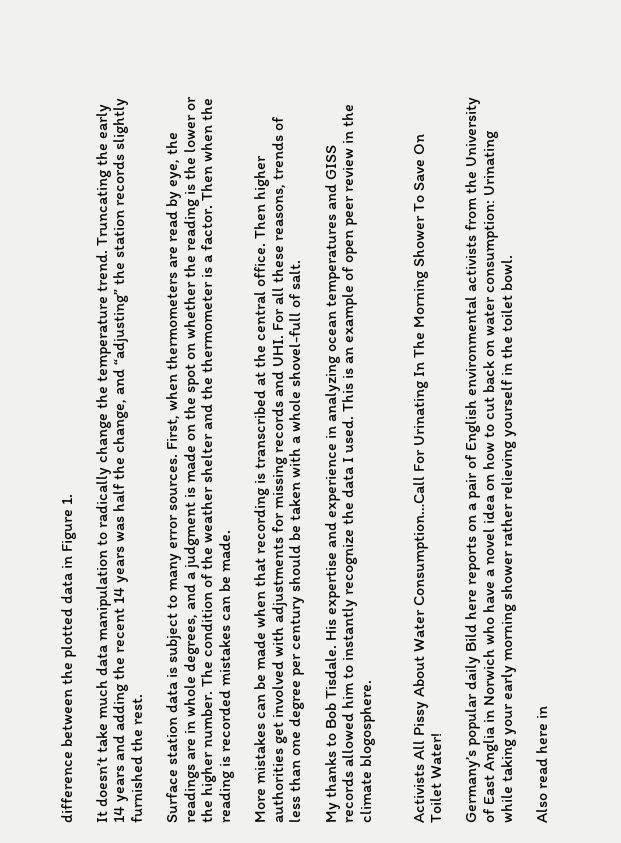difference between the plotted data in Figure 1.

It doesn’t take much data manipulation to radically change the temperature trend. Truncating the early 14 years and adding the recent 14 years was half the change, and “adjusting” the station records slightly furnished the rest.

Surface station data is subject to many error sources. First, when thermometers are read by eye, the readings are in whole degrees, and a judgment is made on the spot on whether the reading is the lower or the higher number. The condition of the weather shelter and the thermometer is a factor. Then when the reading is recorded mistakes can be made.

More mistakes can be made when that recording is transcribed at the central office. Then higher authorities get involved with adjustments for missing records and UHI. For all these reasons, trends of less than one degree per century should be taken with a whole shovel-full of salt.

My thanks to Bob Tisdale. His expertise and experience in analyzing ocean temperatures and GISS records allowed him to instantly recognize the data I used. This is an example of open peer review in the climate blogosphere.


Activists All Pissy About Water Consumption…Call For Urinating In The Morning Shower To Save On Toilet Water!

Germany’s popular daily Bild here reports on a pair of English environmental activists from the University of East Anglia in Norwich who have a novel idea on how to cut back on water consumption: Urinating while taking your early morning shower rather relieving yourself in the toilet bowl.

Also read here in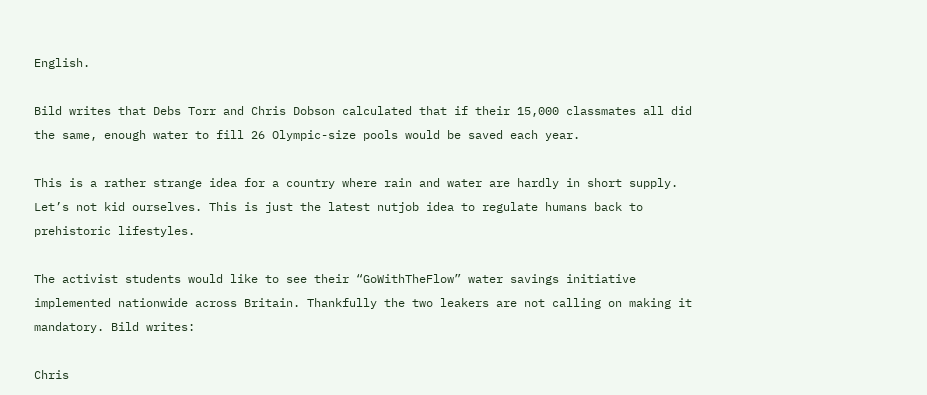English.

Bild writes that Debs Torr and Chris Dobson calculated that if their 15,000 classmates all did the same, enough water to fill 26 Olympic-size pools would be saved each year.

This is a rather strange idea for a country where rain and water are hardly in short supply. Let’s not kid ourselves. This is just the latest nutjob idea to regulate humans back to prehistoric lifestyles.

The activist students would like to see their “GoWithTheFlow” water savings initiative implemented nationwide across Britain. Thankfully the two leakers are not calling on making it mandatory. Bild writes:

Chris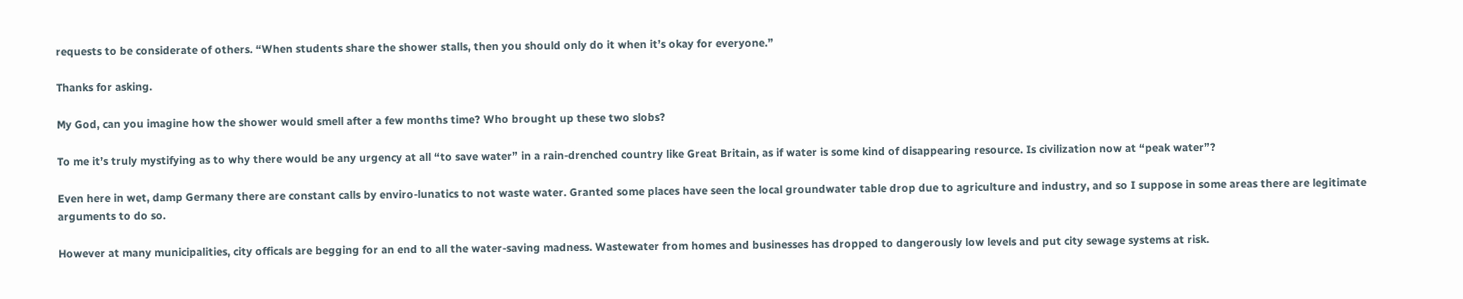requests to be considerate of others. “When students share the shower stalls, then you should only do it when it’s okay for everyone.”

Thanks for asking.

My God, can you imagine how the shower would smell after a few months time? Who brought up these two slobs?

To me it’s truly mystifying as to why there would be any urgency at all “to save water” in a rain-drenched country like Great Britain, as if water is some kind of disappearing resource. Is civilization now at “peak water”?

Even here in wet, damp Germany there are constant calls by enviro-lunatics to not waste water. Granted some places have seen the local groundwater table drop due to agriculture and industry, and so I suppose in some areas there are legitimate arguments to do so.

However at many municipalities, city officals are begging for an end to all the water-saving madness. Wastewater from homes and businesses has dropped to dangerously low levels and put city sewage systems at risk.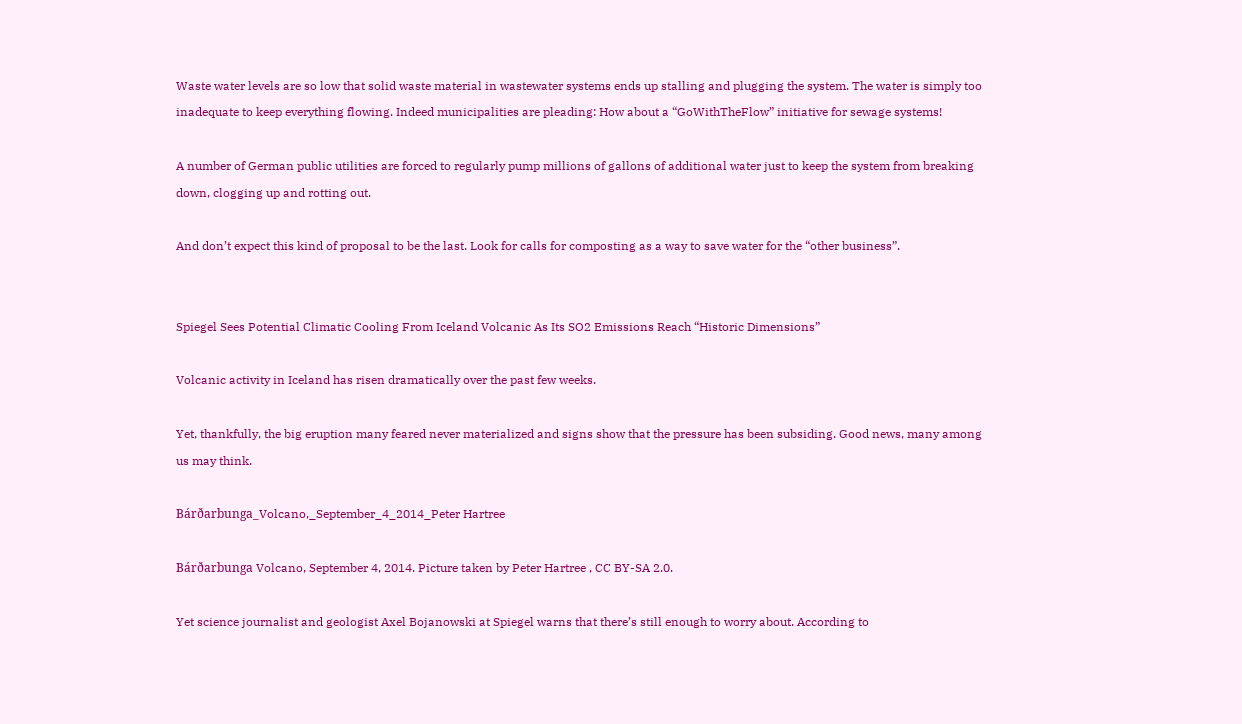Waste water levels are so low that solid waste material in wastewater systems ends up stalling and plugging the system. The water is simply too inadequate to keep everything flowing. Indeed municipalities are pleading: How about a “GoWithTheFlow” initiative for sewage systems!

A number of German public utilities are forced to regularly pump millions of gallons of additional water just to keep the system from breaking down, clogging up and rotting out.

And don’t expect this kind of proposal to be the last. Look for calls for composting as a way to save water for the “other business”.


Spiegel Sees Potential Climatic Cooling From Iceland Volcanic As Its SO2 Emissions Reach “Historic Dimensions”

Volcanic activity in Iceland has risen dramatically over the past few weeks.

Yet, thankfully, the big eruption many feared never materialized and signs show that the pressure has been subsiding. Good news, many among us may think.

Bárðarbunga_Volcano,_September_4_2014_Peter Hartree

Bárðarbunga Volcano, September 4, 2014. Picture taken by Peter Hartree , CC BY-SA 2.0.

Yet science journalist and geologist Axel Bojanowski at Spiegel warns that there’s still enough to worry about. According to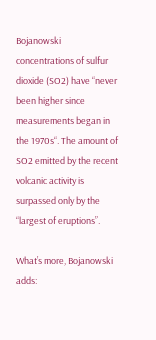Bojanowski concentrations of sulfur dioxide (SO2) have “never been higher since measurements began in the 1970s“. The amount of SO2 emitted by the recent volcanic activity is surpassed only by the “largest of eruptions”.

What’s more, Bojanowski adds: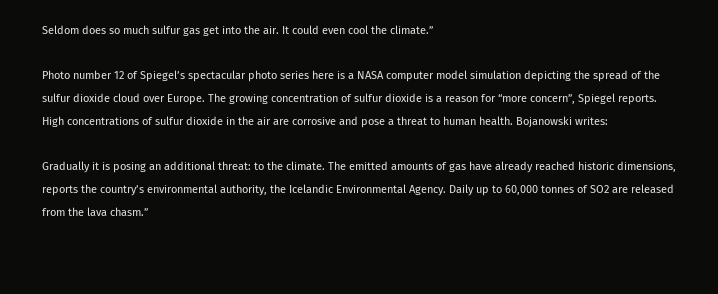Seldom does so much sulfur gas get into the air. It could even cool the climate.”

Photo number 12 of Spiegel’s spectacular photo series here is a NASA computer model simulation depicting the spread of the sulfur dioxide cloud over Europe. The growing concentration of sulfur dioxide is a reason for “more concern”, Spiegel reports. High concentrations of sulfur dioxide in the air are corrosive and pose a threat to human health. Bojanowski writes:

Gradually it is posing an additional threat: to the climate. The emitted amounts of gas have already reached historic dimensions, reports the country’s environmental authority, the Icelandic Environmental Agency. Daily up to 60,000 tonnes of SO2 are released from the lava chasm.”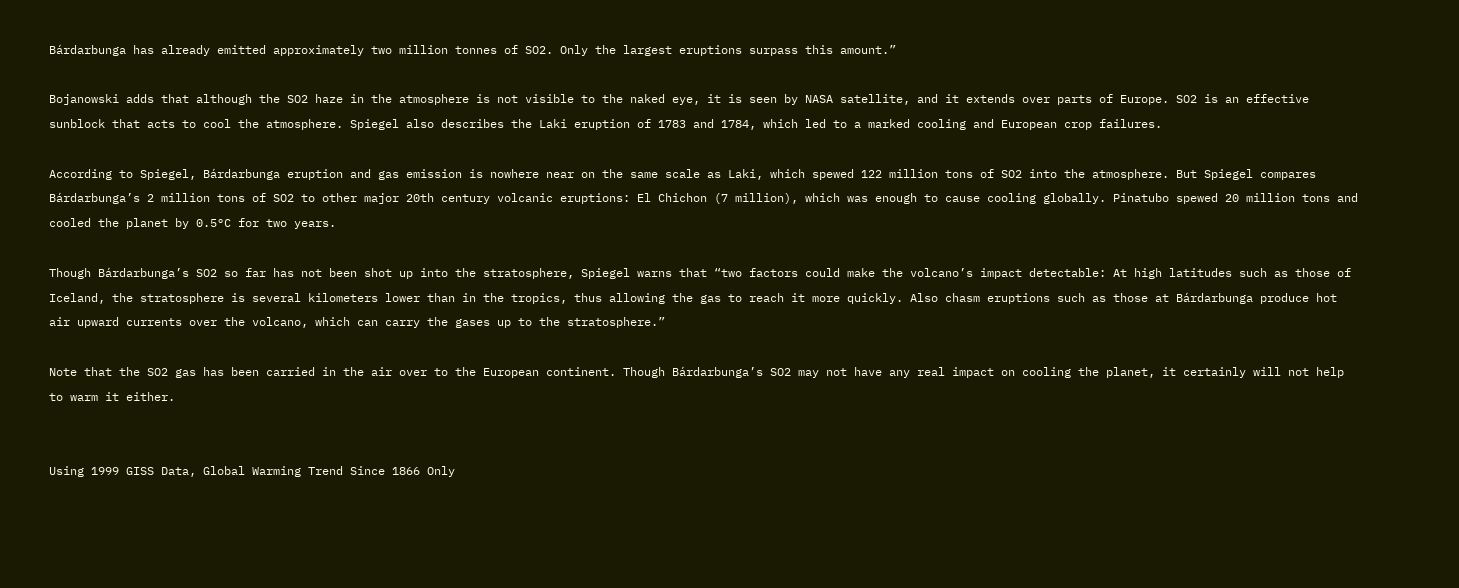Bárdarbunga has already emitted approximately two million tonnes of SO2. Only the largest eruptions surpass this amount.”

Bojanowski adds that although the SO2 haze in the atmosphere is not visible to the naked eye, it is seen by NASA satellite, and it extends over parts of Europe. SO2 is an effective sunblock that acts to cool the atmosphere. Spiegel also describes the Laki eruption of 1783 and 1784, which led to a marked cooling and European crop failures.

According to Spiegel, Bárdarbunga eruption and gas emission is nowhere near on the same scale as Laki, which spewed 122 million tons of SO2 into the atmosphere. But Spiegel compares Bárdarbunga’s 2 million tons of SO2 to other major 20th century volcanic eruptions: El Chichon (7 million), which was enough to cause cooling globally. Pinatubo spewed 20 million tons and cooled the planet by 0.5°C for two years.

Though Bárdarbunga’s SO2 so far has not been shot up into the stratosphere, Spiegel warns that “two factors could make the volcano’s impact detectable: At high latitudes such as those of Iceland, the stratosphere is several kilometers lower than in the tropics, thus allowing the gas to reach it more quickly. Also chasm eruptions such as those at Bárdarbunga produce hot air upward currents over the volcano, which can carry the gases up to the stratosphere.”

Note that the SO2 gas has been carried in the air over to the European continent. Though Bárdarbunga’s SO2 may not have any real impact on cooling the planet, it certainly will not help to warm it either.


Using 1999 GISS Data, Global Warming Trend Since 1866 Only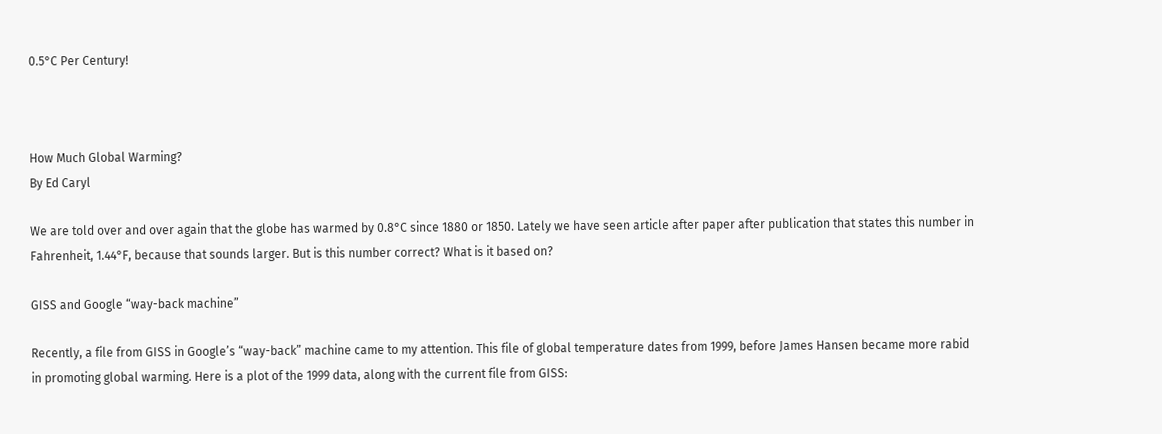0.5°C Per Century!



How Much Global Warming?
By Ed Caryl

We are told over and over again that the globe has warmed by 0.8°C since 1880 or 1850. Lately we have seen article after paper after publication that states this number in Fahrenheit, 1.44°F, because that sounds larger. But is this number correct? What is it based on?

GISS and Google “way-back machine”

Recently, a file from GISS in Google’s “way-back” machine came to my attention. This file of global temperature dates from 1999, before James Hansen became more rabid in promoting global warming. Here is a plot of the 1999 data, along with the current file from GISS: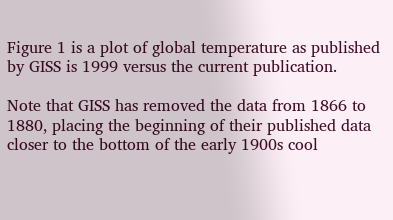Figure 1 is a plot of global temperature as published by GISS is 1999 versus the current publication.

Note that GISS has removed the data from 1866 to 1880, placing the beginning of their published data closer to the bottom of the early 1900s cool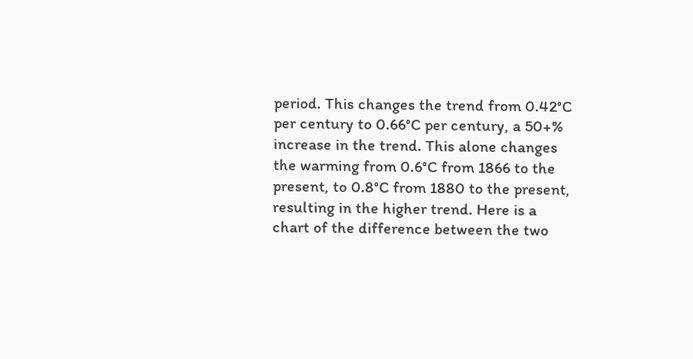period. This changes the trend from 0.42°C per century to 0.66°C per century, a 50+% increase in the trend. This alone changes the warming from 0.6°C from 1866 to the present, to 0.8°C from 1880 to the present, resulting in the higher trend. Here is a chart of the difference between the two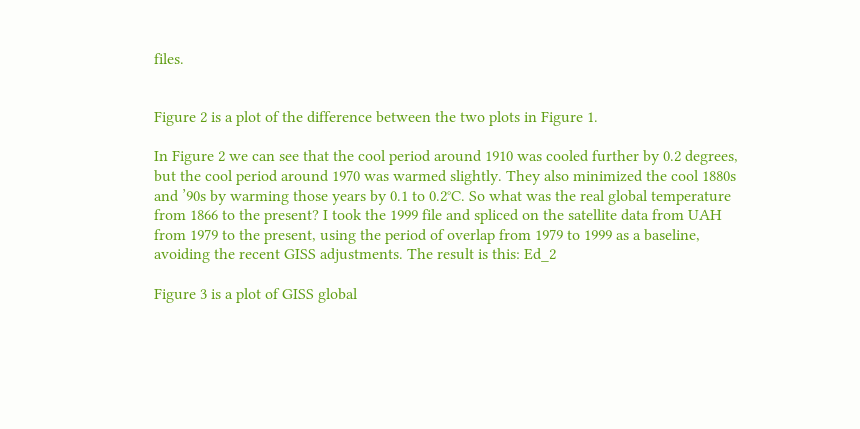files.


Figure 2 is a plot of the difference between the two plots in Figure 1.

In Figure 2 we can see that the cool period around 1910 was cooled further by 0.2 degrees, but the cool period around 1970 was warmed slightly. They also minimized the cool 1880s and ’90s by warming those years by 0.1 to 0.2°C. So what was the real global temperature from 1866 to the present? I took the 1999 file and spliced on the satellite data from UAH from 1979 to the present, using the period of overlap from 1979 to 1999 as a baseline, avoiding the recent GISS adjustments. The result is this: Ed_2

Figure 3 is a plot of GISS global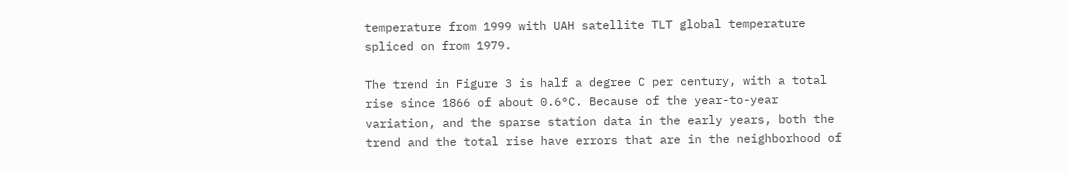temperature from 1999 with UAH satellite TLT global temperature spliced on from 1979.

The trend in Figure 3 is half a degree C per century, with a total rise since 1866 of about 0.6°C. Because of the year-to-year variation, and the sparse station data in the early years, both the trend and the total rise have errors that are in the neighborhood of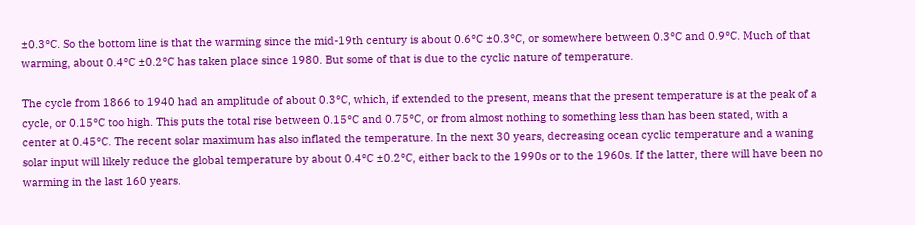±0.3°C. So the bottom line is that the warming since the mid-19th century is about 0.6°C ±0.3°C, or somewhere between 0.3°C and 0.9°C. Much of that warming, about 0.4°C ±0.2°C has taken place since 1980. But some of that is due to the cyclic nature of temperature.

The cycle from 1866 to 1940 had an amplitude of about 0.3°C, which, if extended to the present, means that the present temperature is at the peak of a cycle, or 0.15°C too high. This puts the total rise between 0.15°C and 0.75°C, or from almost nothing to something less than has been stated, with a center at 0.45°C. The recent solar maximum has also inflated the temperature. In the next 30 years, decreasing ocean cyclic temperature and a waning solar input will likely reduce the global temperature by about 0.4°C ±0.2°C, either back to the 1990s or to the 1960s. If the latter, there will have been no warming in the last 160 years.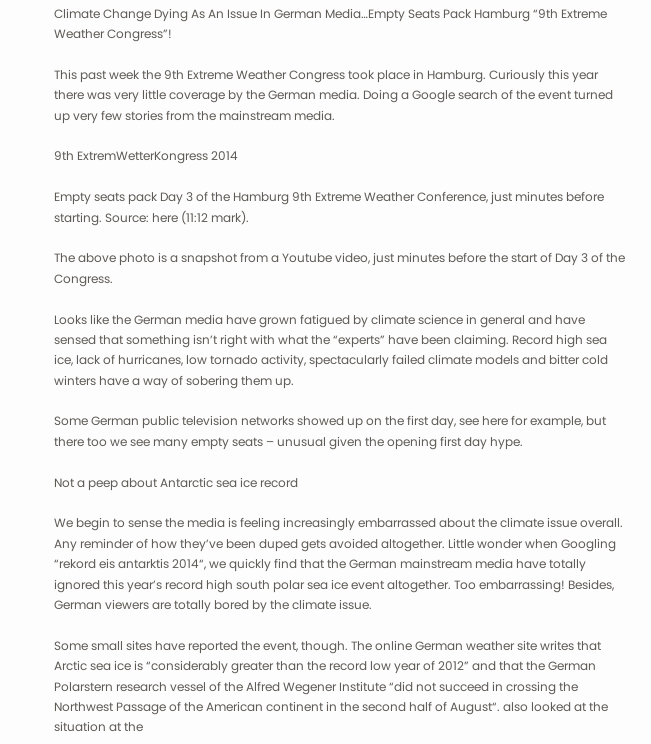Climate Change Dying As An Issue In German Media…Empty Seats Pack Hamburg “9th Extreme Weather Congress”!

This past week the 9th Extreme Weather Congress took place in Hamburg. Curiously this year there was very little coverage by the German media. Doing a Google search of the event turned up very few stories from the mainstream media.

9th ExtremWetterKongress 2014

Empty seats pack Day 3 of the Hamburg 9th Extreme Weather Conference, just minutes before starting. Source: here (11:12 mark).

The above photo is a snapshot from a Youtube video, just minutes before the start of Day 3 of the Congress.

Looks like the German media have grown fatigued by climate science in general and have sensed that something isn’t right with what the “experts” have been claiming. Record high sea ice, lack of hurricanes, low tornado activity, spectacularly failed climate models and bitter cold winters have a way of sobering them up.

Some German public television networks showed up on the first day, see here for example, but there too we see many empty seats – unusual given the opening first day hype.

Not a peep about Antarctic sea ice record

We begin to sense the media is feeling increasingly embarrassed about the climate issue overall. Any reminder of how they’ve been duped gets avoided altogether. Little wonder when Googling “rekord eis antarktis 2014“, we quickly find that the German mainstream media have totally ignored this year’s record high south polar sea ice event altogether. Too embarrassing! Besides, German viewers are totally bored by the climate issue.

Some small sites have reported the event, though. The online German weather site writes that Arctic sea ice is “considerably greater than the record low year of 2012” and that the German Polarstern research vessel of the Alfred Wegener Institute “did not succeed in crossing the Northwest Passage of the American continent in the second half of August“. also looked at the situation at the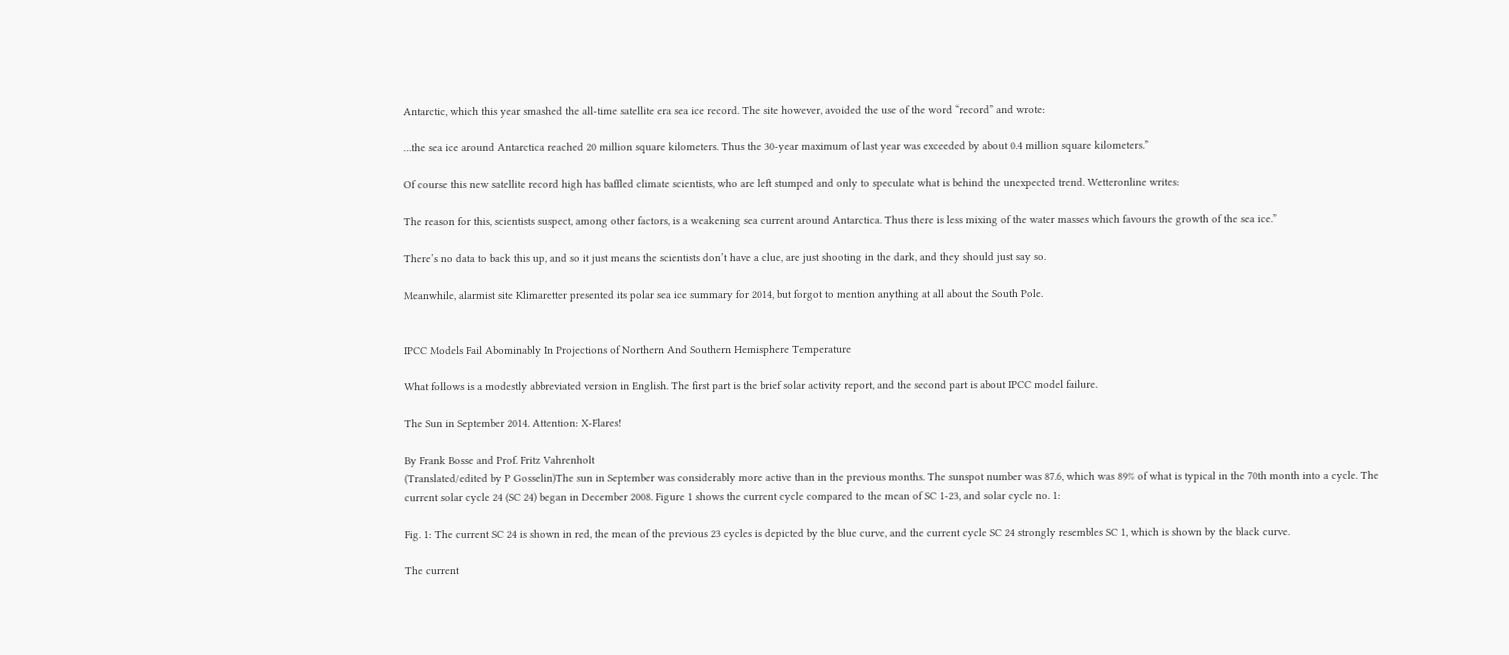Antarctic, which this year smashed the all-time satellite era sea ice record. The site however, avoided the use of the word “record” and wrote:

…the sea ice around Antarctica reached 20 million square kilometers. Thus the 30-year maximum of last year was exceeded by about 0.4 million square kilometers.”

Of course this new satellite record high has baffled climate scientists, who are left stumped and only to speculate what is behind the unexpected trend. Wetteronline writes:

The reason for this, scientists suspect, among other factors, is a weakening sea current around Antarctica. Thus there is less mixing of the water masses which favours the growth of the sea ice.”

There’s no data to back this up, and so it just means the scientists don’t have a clue, are just shooting in the dark, and they should just say so.

Meanwhile, alarmist site Klimaretter presented its polar sea ice summary for 2014, but forgot to mention anything at all about the South Pole.


IPCC Models Fail Abominably In Projections of Northern And Southern Hemisphere Temperature

What follows is a modestly abbreviated version in English. The first part is the brief solar activity report, and the second part is about IPCC model failure.

The Sun in September 2014. Attention: X-Flares!

By Frank Bosse and Prof. Fritz Vahrenholt
(Translated/edited by P Gosselin)The sun in September was considerably more active than in the previous months. The sunspot number was 87.6, which was 89% of what is typical in the 70th month into a cycle. The current solar cycle 24 (SC 24) began in December 2008. Figure 1 shows the current cycle compared to the mean of SC 1-23, and solar cycle no. 1:

Fig. 1: The current SC 24 is shown in red, the mean of the previous 23 cycles is depicted by the blue curve, and the current cycle SC 24 strongly resembles SC 1, which is shown by the black curve.

The current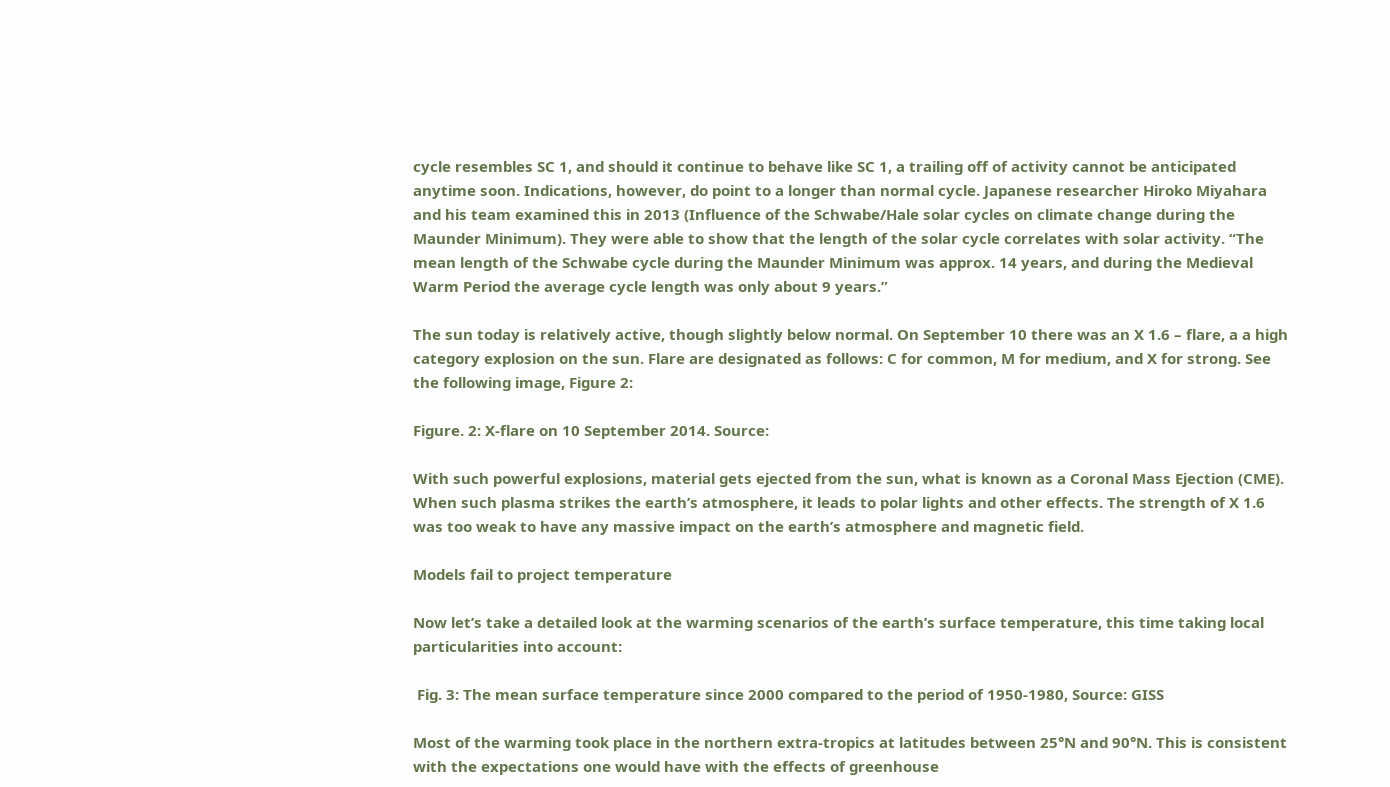cycle resembles SC 1, and should it continue to behave like SC 1, a trailing off of activity cannot be anticipated anytime soon. Indications, however, do point to a longer than normal cycle. Japanese researcher Hiroko Miyahara and his team examined this in 2013 (Influence of the Schwabe/Hale solar cycles on climate change during the Maunder Minimum). They were able to show that the length of the solar cycle correlates with solar activity. “The mean length of the Schwabe cycle during the Maunder Minimum was approx. 14 years, and during the Medieval Warm Period the average cycle length was only about 9 years.”

The sun today is relatively active, though slightly below normal. On September 10 there was an X 1.6 – flare, a a high category explosion on the sun. Flare are designated as follows: C for common, M for medium, and X for strong. See the following image, Figure 2:

Figure. 2: X-flare on 10 September 2014. Source:

With such powerful explosions, material gets ejected from the sun, what is known as a Coronal Mass Ejection (CME). When such plasma strikes the earth’s atmosphere, it leads to polar lights and other effects. The strength of X 1.6 was too weak to have any massive impact on the earth’s atmosphere and magnetic field.

Models fail to project temperature

Now let’s take a detailed look at the warming scenarios of the earth’s surface temperature, this time taking local particularities into account:

 Fig. 3: The mean surface temperature since 2000 compared to the period of 1950-1980, Source: GISS

Most of the warming took place in the northern extra-tropics at latitudes between 25°N and 90°N. This is consistent with the expectations one would have with the effects of greenhouse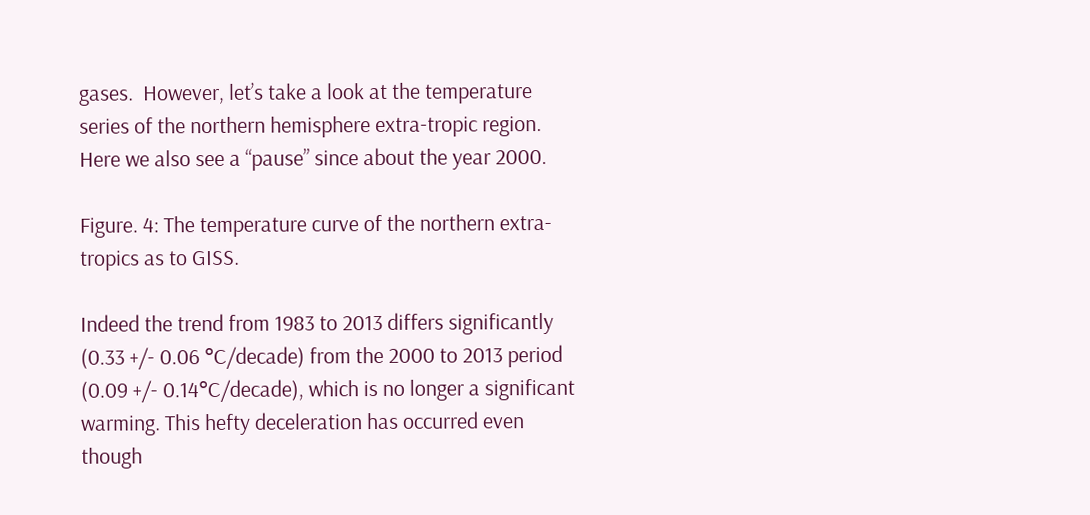gases.  However, let’s take a look at the temperature series of the northern hemisphere extra-tropic region. Here we also see a “pause” since about the year 2000.

Figure. 4: The temperature curve of the northern extra-tropics as to GISS.

Indeed the trend from 1983 to 2013 differs significantly (0.33 +/- 0.06 °C/decade) from the 2000 to 2013 period (0.09 +/- 0.14°C/decade), which is no longer a significant warming. This hefty deceleration has occurred even though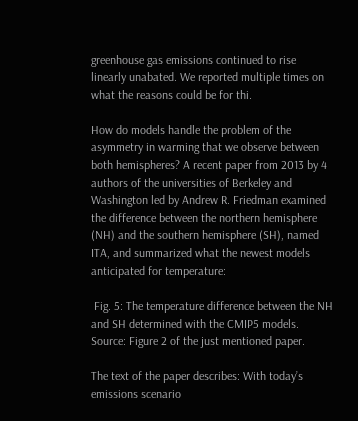greenhouse gas emissions continued to rise linearly unabated. We reported multiple times on what the reasons could be for thi.

How do models handle the problem of the asymmetry in warming that we observe between both hemispheres? A recent paper from 2013 by 4 authors of the universities of Berkeley and Washington led by Andrew R. Friedman examined the difference between the northern hemisphere (NH) and the southern hemisphere (SH), named ITA, and summarized what the newest models anticipated for temperature:

 Fig. 5: The temperature difference between the NH and SH determined with the CMIP5 models. Source: Figure 2 of the just mentioned paper.

The text of the paper describes: With today’s emissions scenario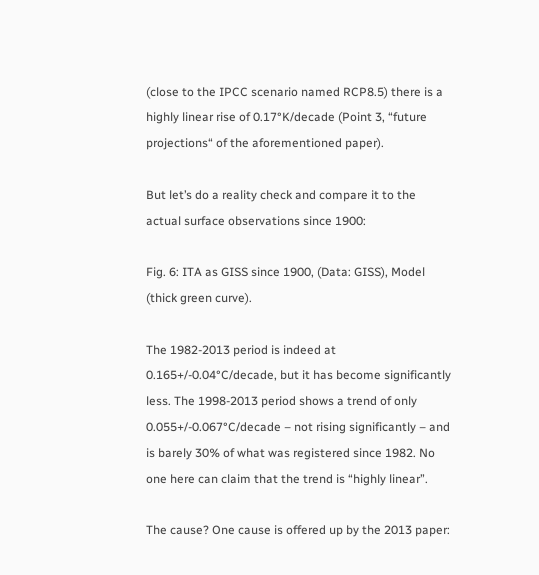(close to the IPCC scenario named RCP8.5) there is a highly linear rise of 0.17°K/decade (Point 3, “future projections“ of the aforementioned paper).

But let’s do a reality check and compare it to the actual surface observations since 1900:

Fig. 6: ITA as GISS since 1900, (Data: GISS), Model (thick green curve).

The 1982-2013 period is indeed at 0.165+/-0.04°C/decade, but it has become significantly less. The 1998-2013 period shows a trend of only 0.055+/-0.067°C/decade – not rising significantly – and is barely 30% of what was registered since 1982. No one here can claim that the trend is “highly linear”.

The cause? One cause is offered up by the 2013 paper: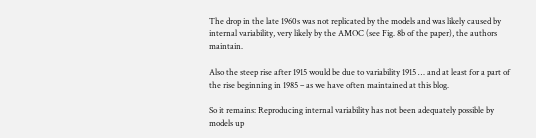The drop in the late 1960s was not replicated by the models and was likely caused by internal variability, very likely by the AMOC (see Fig. 8b of the paper), the authors maintain.

Also the steep rise after 1915 would be due to variability 1915 … and at least for a part of the rise beginning in 1985 – as we have often maintained at this blog.

So it remains: Reproducing internal variability has not been adequately possible by models up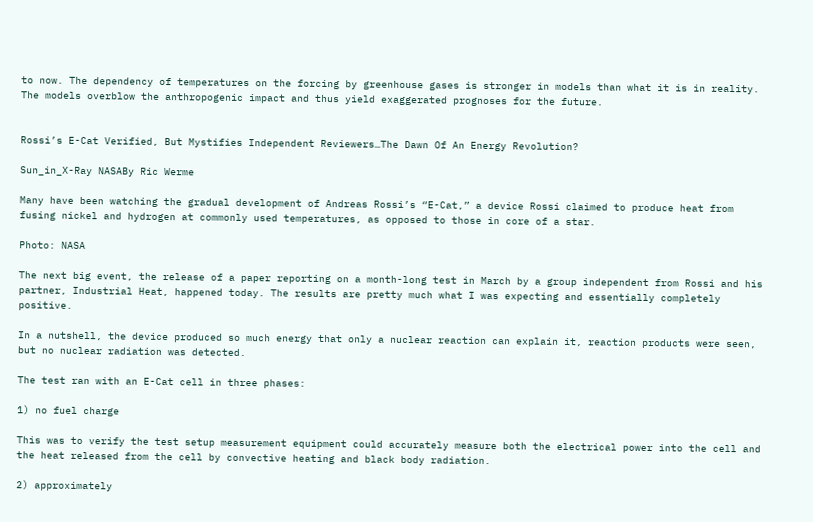to now. The dependency of temperatures on the forcing by greenhouse gases is stronger in models than what it is in reality. The models overblow the anthropogenic impact and thus yield exaggerated prognoses for the future.


Rossi’s E-Cat Verified, But Mystifies Independent Reviewers…The Dawn Of An Energy Revolution?

Sun_in_X-Ray NASABy Ric Werme

Many have been watching the gradual development of Andreas Rossi’s “E-Cat,” a device Rossi claimed to produce heat from fusing nickel and hydrogen at commonly used temperatures, as opposed to those in core of a star.

Photo: NASA

The next big event, the release of a paper reporting on a month-long test in March by a group independent from Rossi and his partner, Industrial Heat, happened today. The results are pretty much what I was expecting and essentially completely positive.

In a nutshell, the device produced so much energy that only a nuclear reaction can explain it, reaction products were seen, but no nuclear radiation was detected.

The test ran with an E-Cat cell in three phases:

1) no fuel charge

This was to verify the test setup measurement equipment could accurately measure both the electrical power into the cell and the heat released from the cell by convective heating and black body radiation.

2) approximately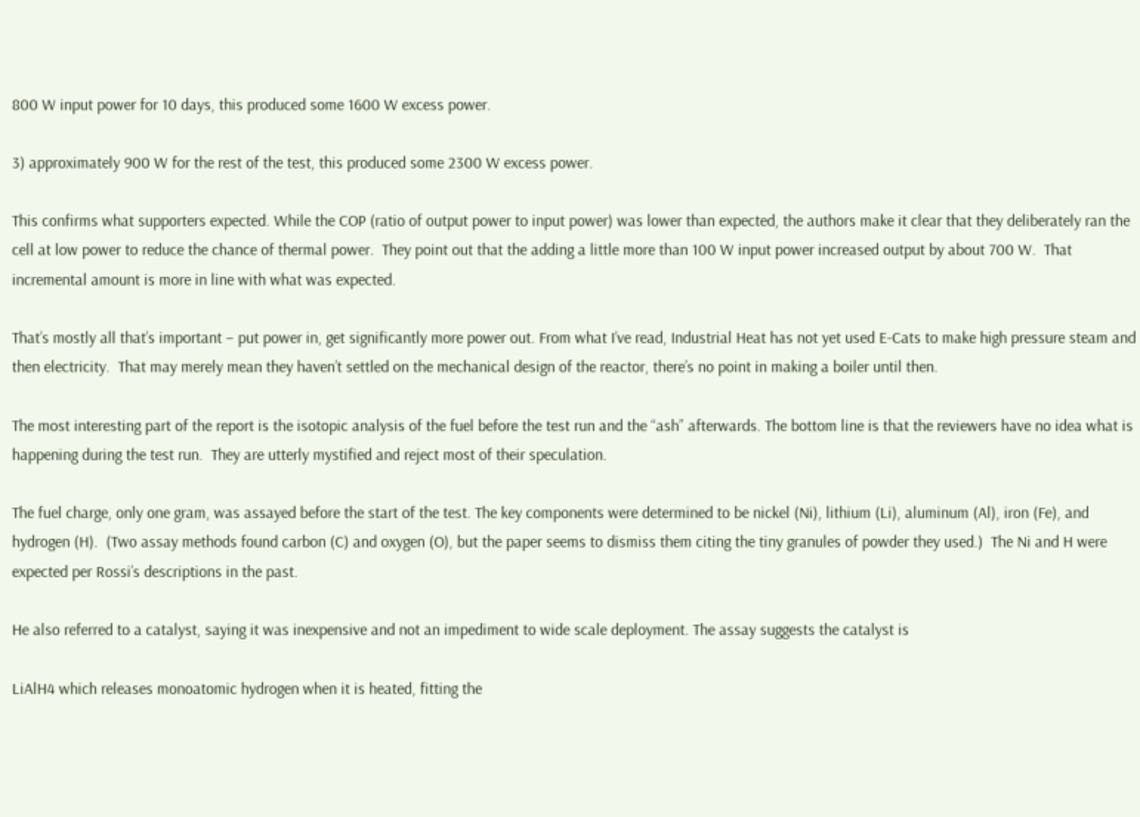800 W input power for 10 days, this produced some 1600 W excess power.

3) approximately 900 W for the rest of the test, this produced some 2300 W excess power.

This confirms what supporters expected. While the COP (ratio of output power to input power) was lower than expected, the authors make it clear that they deliberately ran the cell at low power to reduce the chance of thermal power.  They point out that the adding a little more than 100 W input power increased output by about 700 W.  That incremental amount is more in line with what was expected.

That’s mostly all that’s important – put power in, get significantly more power out. From what I’ve read, Industrial Heat has not yet used E-Cats to make high pressure steam and then electricity.  That may merely mean they haven’t settled on the mechanical design of the reactor, there’s no point in making a boiler until then.

The most interesting part of the report is the isotopic analysis of the fuel before the test run and the “ash” afterwards. The bottom line is that the reviewers have no idea what is happening during the test run.  They are utterly mystified and reject most of their speculation.

The fuel charge, only one gram, was assayed before the start of the test. The key components were determined to be nickel (Ni), lithium (Li), aluminum (Al), iron (Fe), and hydrogen (H).  (Two assay methods found carbon (C) and oxygen (O), but the paper seems to dismiss them citing the tiny granules of powder they used.)  The Ni and H were expected per Rossi’s descriptions in the past.

He also referred to a catalyst, saying it was inexpensive and not an impediment to wide scale deployment. The assay suggests the catalyst is

LiAlH4 which releases monoatomic hydrogen when it is heated, fitting the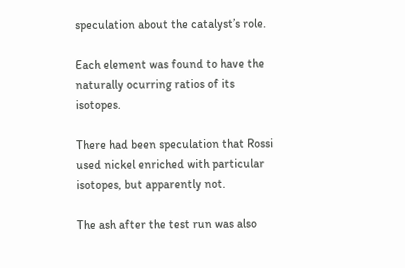speculation about the catalyst’s role.

Each element was found to have the naturally ocurring ratios of its isotopes.

There had been speculation that Rossi used nickel enriched with particular isotopes, but apparently not.

The ash after the test run was also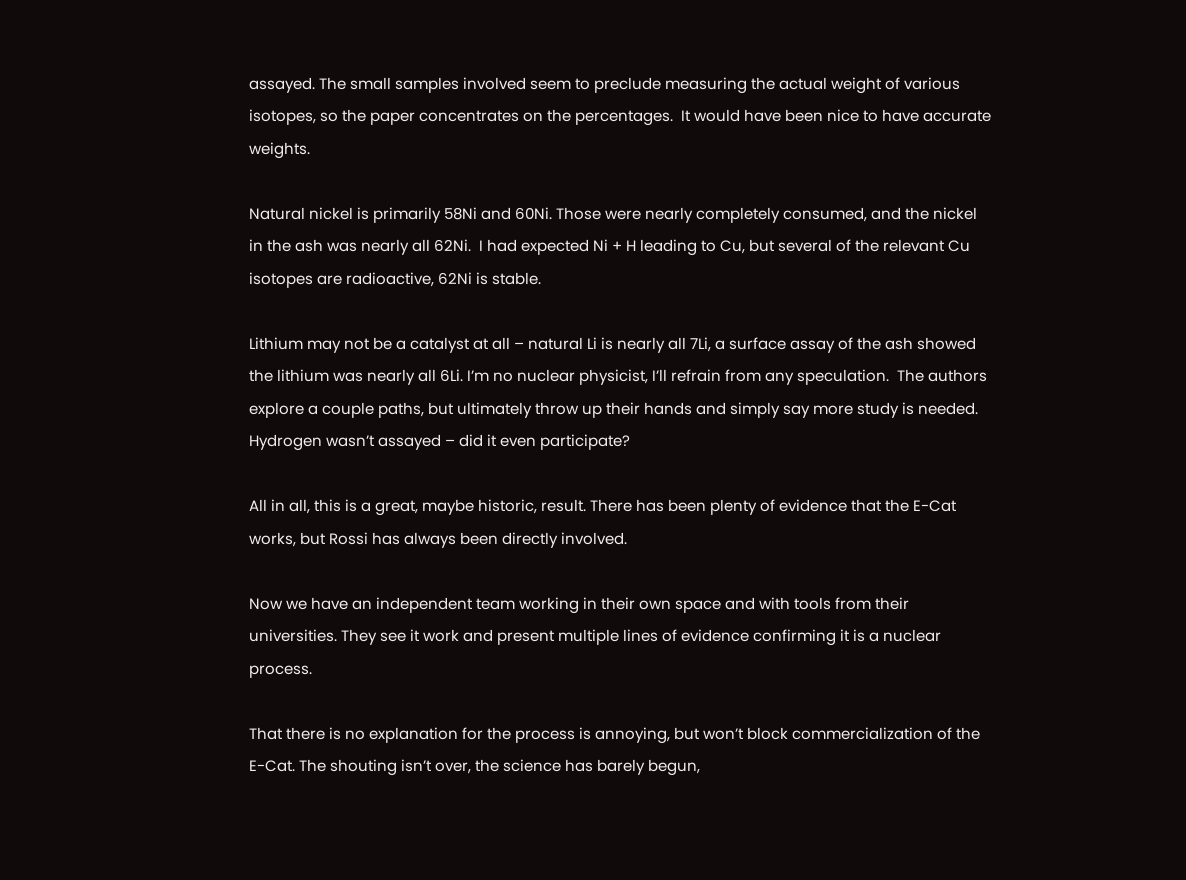assayed. The small samples involved seem to preclude measuring the actual weight of various isotopes, so the paper concentrates on the percentages.  It would have been nice to have accurate weights.

Natural nickel is primarily 58Ni and 60Ni. Those were nearly completely consumed, and the nickel in the ash was nearly all 62Ni.  I had expected Ni + H leading to Cu, but several of the relevant Cu isotopes are radioactive, 62Ni is stable.

Lithium may not be a catalyst at all – natural Li is nearly all 7Li, a surface assay of the ash showed the lithium was nearly all 6Li. I’m no nuclear physicist, I’ll refrain from any speculation.  The authors explore a couple paths, but ultimately throw up their hands and simply say more study is needed.  Hydrogen wasn’t assayed – did it even participate?

All in all, this is a great, maybe historic, result. There has been plenty of evidence that the E-Cat works, but Rossi has always been directly involved.

Now we have an independent team working in their own space and with tools from their universities. They see it work and present multiple lines of evidence confirming it is a nuclear process.

That there is no explanation for the process is annoying, but won’t block commercialization of the E-Cat. The shouting isn’t over, the science has barely begun,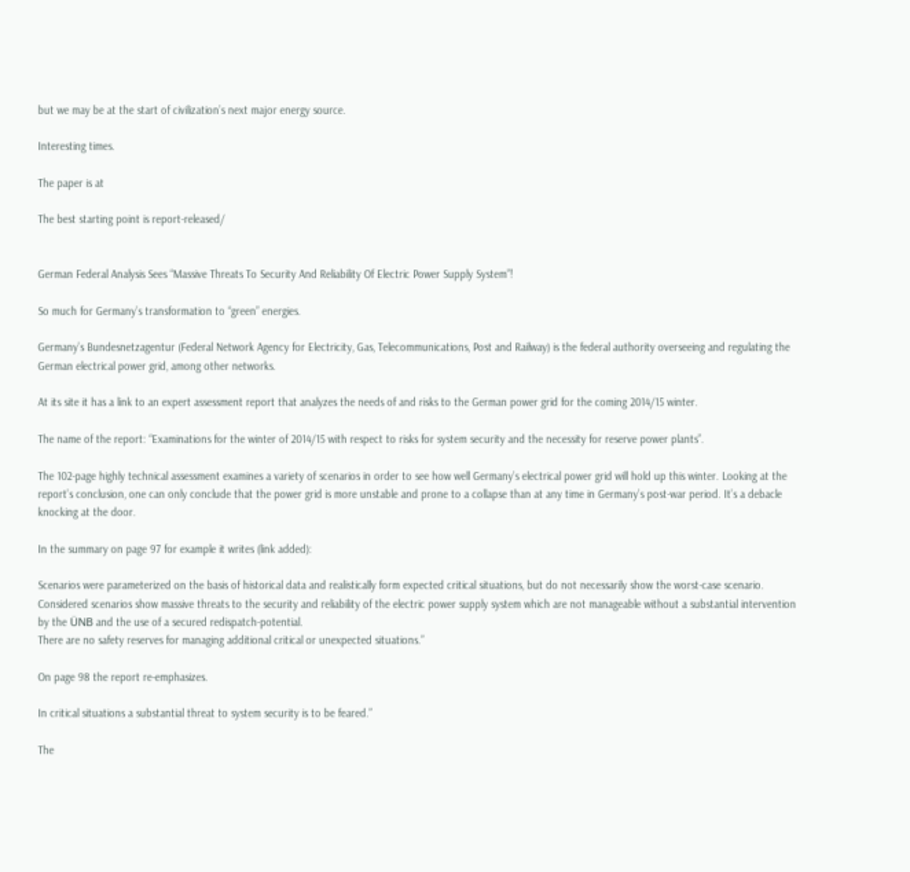but we may be at the start of civilization’s next major energy source.

Interesting times.

The paper is at

The best starting point is report-released/


German Federal Analysis Sees “Massive Threats To Security And Reliability Of Electric Power Supply System”!

So much for Germany’s transformation to “green” energies.

Germany’s Bundesnetzagentur (Federal Network Agency for Electricity, Gas, Telecommunications, Post and Railway) is the federal authority overseeing and regulating the German electrical power grid, among other networks.

At its site it has a link to an expert assessment report that analyzes the needs of and risks to the German power grid for the coming 2014/15 winter.

The name of the report: “Examinations for the winter of 2014/15 with respect to risks for system security and the necessity for reserve power plants”.

The 102-page highly technical assessment examines a variety of scenarios in order to see how well Germany’s electrical power grid will hold up this winter. Looking at the report’s conclusion, one can only conclude that the power grid is more unstable and prone to a collapse than at any time in Germany’s post-war period. It’s a debacle knocking at the door.

In the summary on page 97 for example it writes (link added):

Scenarios were parameterized on the basis of historical data and realistically form expected critical situations, but do not necessarily show the worst-case scenario.
Considered scenarios show massive threats to the security and reliability of the electric power supply system which are not manageable without a substantial intervention by the ÜNB and the use of a secured redispatch-potential.
There are no safety reserves for managing additional critical or unexpected situations.”

On page 98 the report re-emphasizes.

In critical situations a substantial threat to system security is to be feared.”

The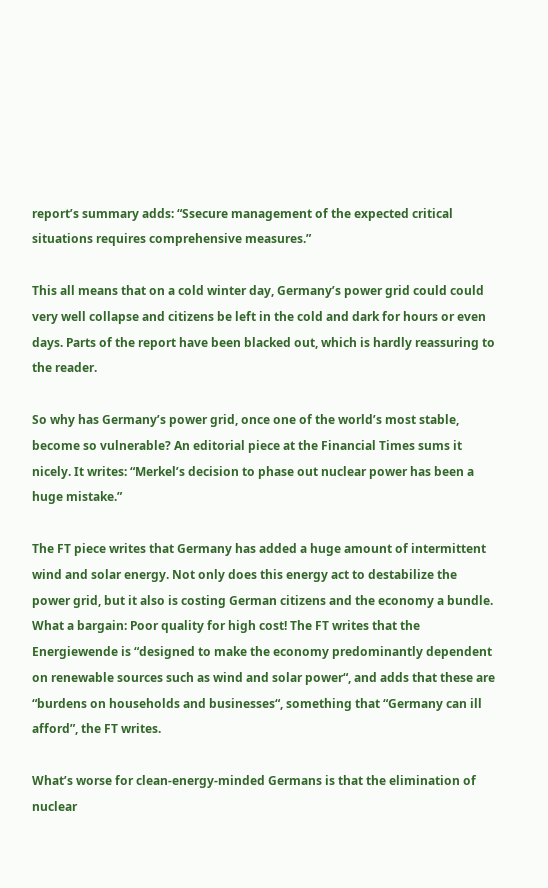report’s summary adds: “Ssecure management of the expected critical situations requires comprehensive measures.”

This all means that on a cold winter day, Germany’s power grid could could very well collapse and citizens be left in the cold and dark for hours or even days. Parts of the report have been blacked out, which is hardly reassuring to the reader.

So why has Germany’s power grid, once one of the world’s most stable, become so vulnerable? An editorial piece at the Financial Times sums it nicely. It writes: “Merkel’s decision to phase out nuclear power has been a huge mistake.”

The FT piece writes that Germany has added a huge amount of intermittent wind and solar energy. Not only does this energy act to destabilize the power grid, but it also is costing German citizens and the economy a bundle. What a bargain: Poor quality for high cost! The FT writes that the Energiewende is “designed to make the economy predominantly dependent on renewable sources such as wind and solar power“, and adds that these are “burdens on households and businesses“, something that “Germany can ill afford”, the FT writes.

What’s worse for clean-energy-minded Germans is that the elimination of nuclear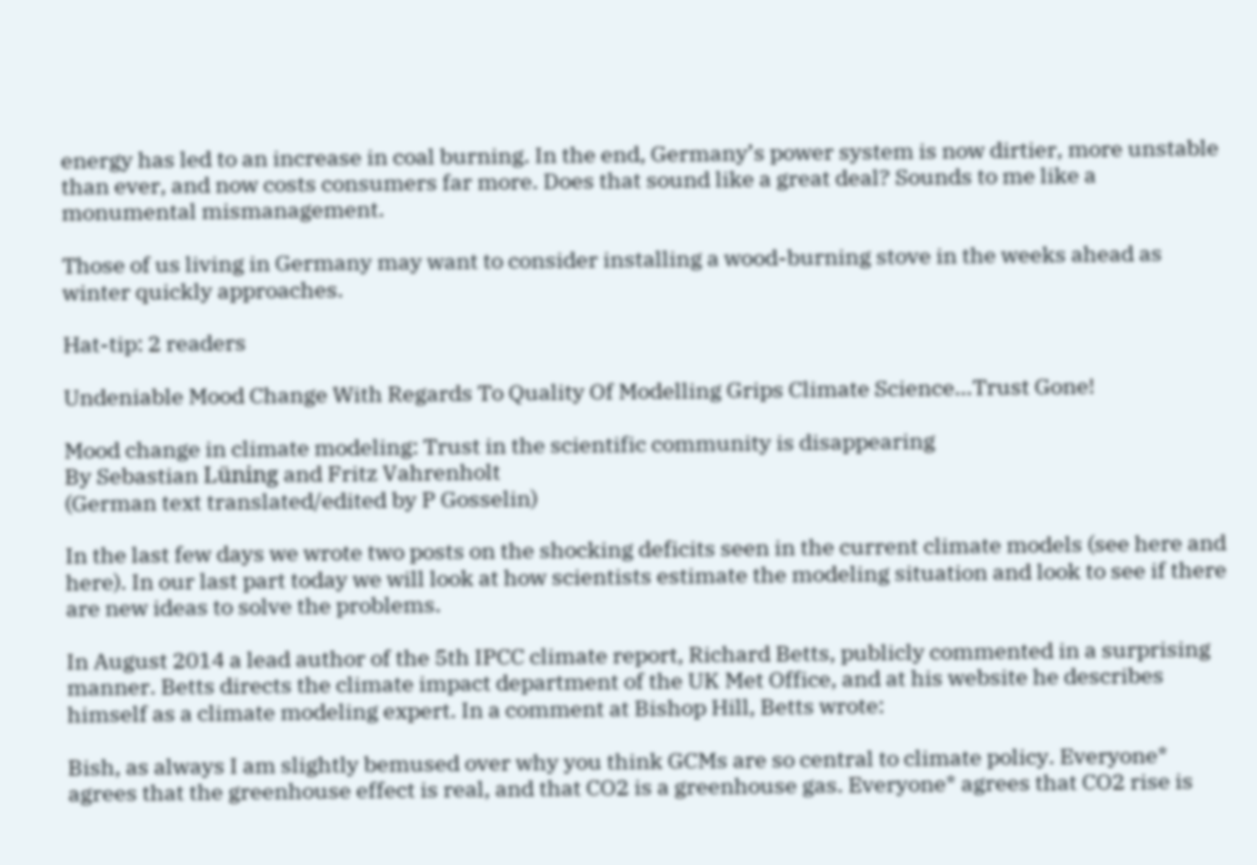energy has led to an increase in coal burning. In the end, Germany’s power system is now dirtier, more unstable than ever, and now costs consumers far more. Does that sound like a great deal? Sounds to me like a monumental mismanagement.

Those of us living in Germany may want to consider installing a wood-burning stove in the weeks ahead as winter quickly approaches.

Hat-tip: 2 readers

Undeniable Mood Change With Regards To Quality Of Modelling Grips Climate Science…Trust Gone!

Mood change in climate modeling: Trust in the scientific community is disappearing
By Sebastian Lüning and Fritz Vahrenholt
(German text translated/edited by P Gosselin)

In the last few days we wrote two posts on the shocking deficits seen in the current climate models (see here and here). In our last part today we will look at how scientists estimate the modeling situation and look to see if there are new ideas to solve the problems.

In August 2014 a lead author of the 5th IPCC climate report, Richard Betts, publicly commented in a surprising manner. Betts directs the climate impact department of the UK Met Office, and at his website he describes himself as a climate modeling expert. In a comment at Bishop Hill, Betts wrote:

Bish, as always I am slightly bemused over why you think GCMs are so central to climate policy. Everyone* agrees that the greenhouse effect is real, and that CO2 is a greenhouse gas. Everyone* agrees that CO2 rise is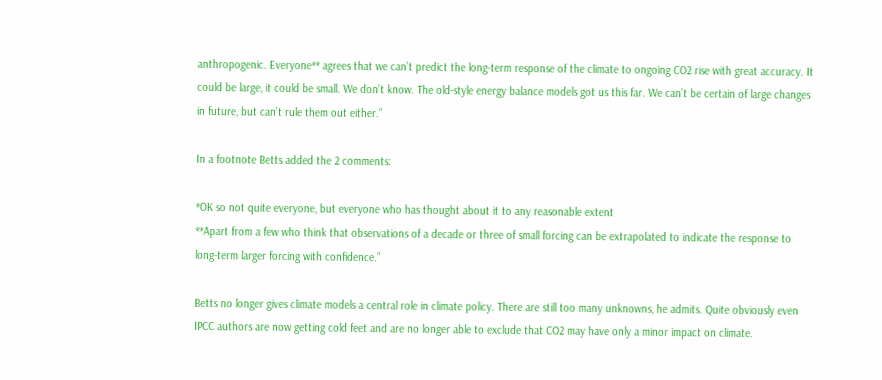anthropogenic. Everyone** agrees that we can’t predict the long-term response of the climate to ongoing CO2 rise with great accuracy. It could be large, it could be small. We don’t know. The old-style energy balance models got us this far. We can’t be certain of large changes in future, but can’t rule them out either.”

In a footnote Betts added the 2 comments:

*OK so not quite everyone, but everyone who has thought about it to any reasonable extent
**Apart from a few who think that observations of a decade or three of small forcing can be extrapolated to indicate the response to long-term larger forcing with confidence.”

Betts no longer gives climate models a central role in climate policy. There are still too many unknowns, he admits. Quite obviously even IPCC authors are now getting cold feet and are no longer able to exclude that CO2 may have only a minor impact on climate.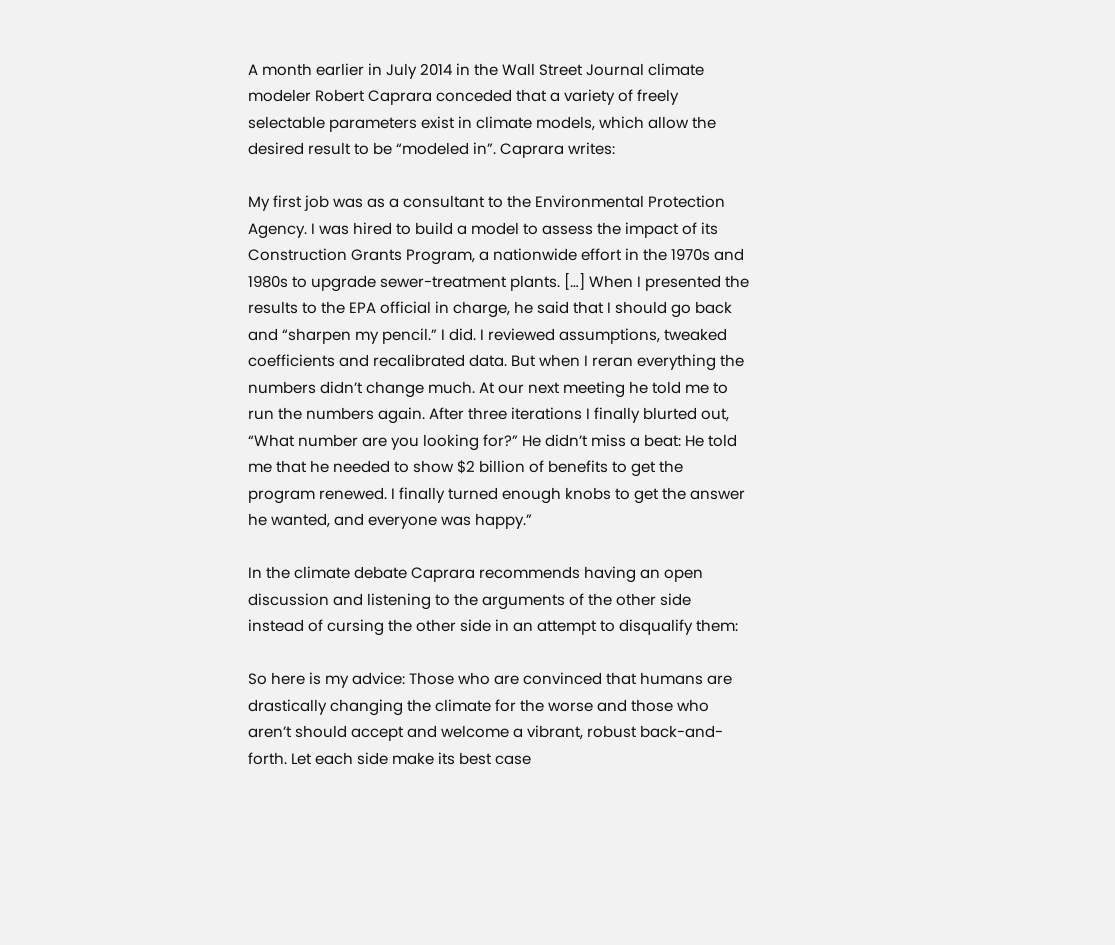A month earlier in July 2014 in the Wall Street Journal climate modeler Robert Caprara conceded that a variety of freely selectable parameters exist in climate models, which allow the desired result to be “modeled in”. Caprara writes:

My first job was as a consultant to the Environmental Protection Agency. I was hired to build a model to assess the impact of its Construction Grants Program, a nationwide effort in the 1970s and 1980s to upgrade sewer-treatment plants. […] When I presented the results to the EPA official in charge, he said that I should go back and “sharpen my pencil.” I did. I reviewed assumptions, tweaked coefficients and recalibrated data. But when I reran everything the numbers didn’t change much. At our next meeting he told me to run the numbers again. After three iterations I finally blurted out, “What number are you looking for?” He didn’t miss a beat: He told me that he needed to show $2 billion of benefits to get the program renewed. I finally turned enough knobs to get the answer he wanted, and everyone was happy.”

In the climate debate Caprara recommends having an open discussion and listening to the arguments of the other side instead of cursing the other side in an attempt to disqualify them:

So here is my advice: Those who are convinced that humans are drastically changing the climate for the worse and those who aren’t should accept and welcome a vibrant, robust back-and-forth. Let each side make its best case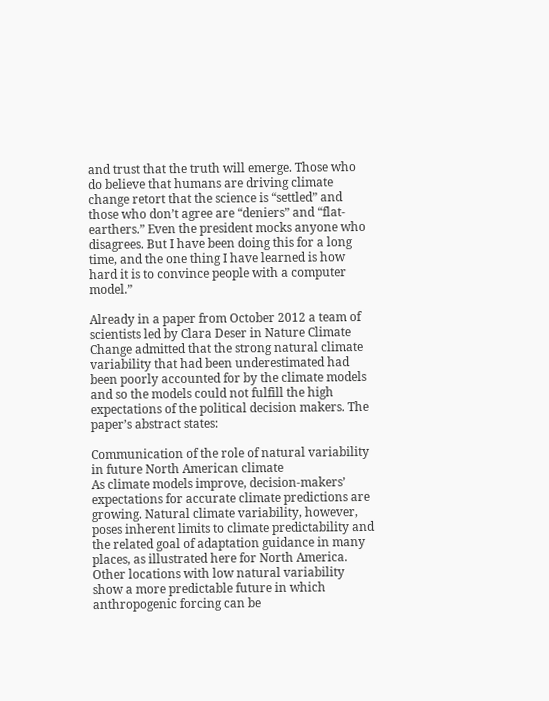and trust that the truth will emerge. Those who do believe that humans are driving climate change retort that the science is “settled” and those who don’t agree are “deniers” and “flat-earthers.” Even the president mocks anyone who disagrees. But I have been doing this for a long time, and the one thing I have learned is how hard it is to convince people with a computer model.”

Already in a paper from October 2012 a team of scientists led by Clara Deser in Nature Climate Change admitted that the strong natural climate variability that had been underestimated had been poorly accounted for by the climate models and so the models could not fulfill the high expectations of the political decision makers. The paper’s abstract states:

Communication of the role of natural variability in future North American climate
As climate models improve, decision-makers’ expectations for accurate climate predictions are growing. Natural climate variability, however, poses inherent limits to climate predictability and the related goal of adaptation guidance in many places, as illustrated here for North America. Other locations with low natural variability show a more predictable future in which anthropogenic forcing can be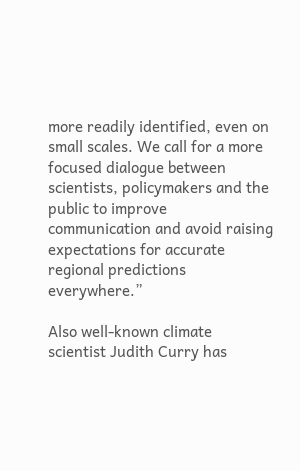more readily identified, even on small scales. We call for a more focused dialogue between scientists, policymakers and the public to improve communication and avoid raising expectations for accurate regional predictions everywhere.”

Also well-known climate scientist Judith Curry has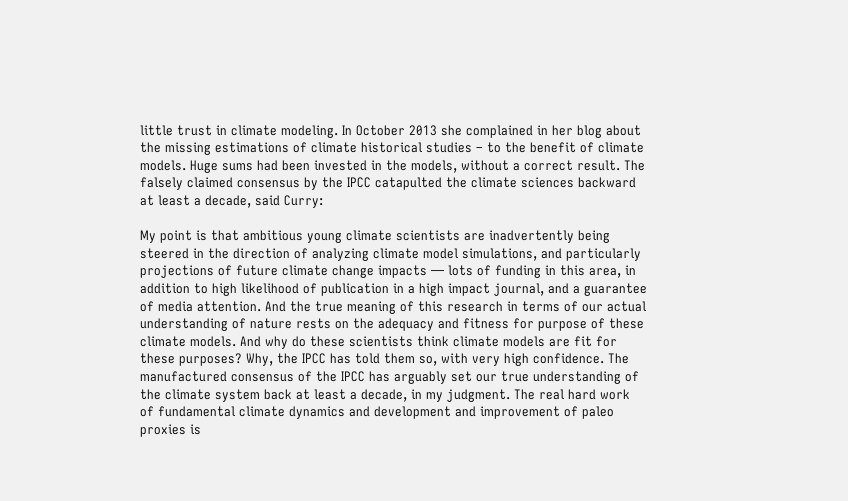little trust in climate modeling. In October 2013 she complained in her blog about the missing estimations of climate historical studies – to the benefit of climate models. Huge sums had been invested in the models, without a correct result. The falsely claimed consensus by the IPCC catapulted the climate sciences backward at least a decade, said Curry:

My point is that ambitious young climate scientists are inadvertently being steered in the direction of analyzing climate model simulations, and particularly projections of future climate change impacts — lots of funding in this area, in addition to high likelihood of publication in a high impact journal, and a guarantee of media attention. And the true meaning of this research in terms of our actual understanding of nature rests on the adequacy and fitness for purpose of these climate models. And why do these scientists think climate models are fit for these purposes? Why, the IPCC has told them so, with very high confidence. The manufactured consensus of the IPCC has arguably set our true understanding of the climate system back at least a decade, in my judgment. The real hard work of fundamental climate dynamics and development and improvement of paleo proxies is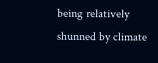being relatively shunned by climate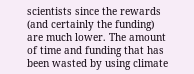scientists since the rewards (and certainly the funding) are much lower. The amount of time and funding that has been wasted by using climate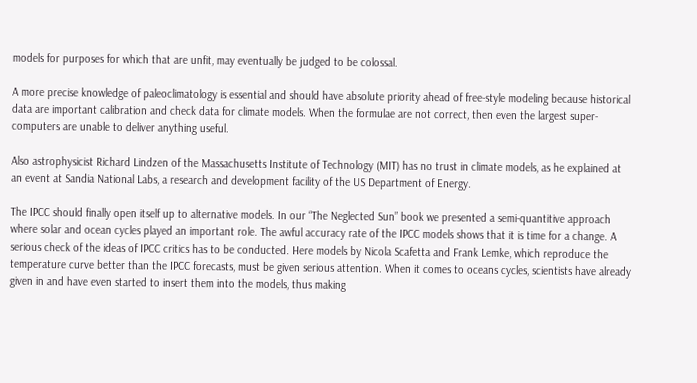models for purposes for which that are unfit, may eventually be judged to be colossal.

A more precise knowledge of paleoclimatology is essential and should have absolute priority ahead of free-style modeling because historical data are important calibration and check data for climate models. When the formulae are not correct, then even the largest super-computers are unable to deliver anything useful.

Also astrophysicist Richard Lindzen of the Massachusetts Institute of Technology (MIT) has no trust in climate models, as he explained at an event at Sandia National Labs, a research and development facility of the US Department of Energy.

The IPCC should finally open itself up to alternative models. In our “The Neglected Sun” book we presented a semi-quantitive approach where solar and ocean cycles played an important role. The awful accuracy rate of the IPCC models shows that it is time for a change. A serious check of the ideas of IPCC critics has to be conducted. Here models by Nicola Scafetta and Frank Lemke, which reproduce the temperature curve better than the IPCC forecasts, must be given serious attention. When it comes to oceans cycles, scientists have already given in and have even started to insert them into the models, thus making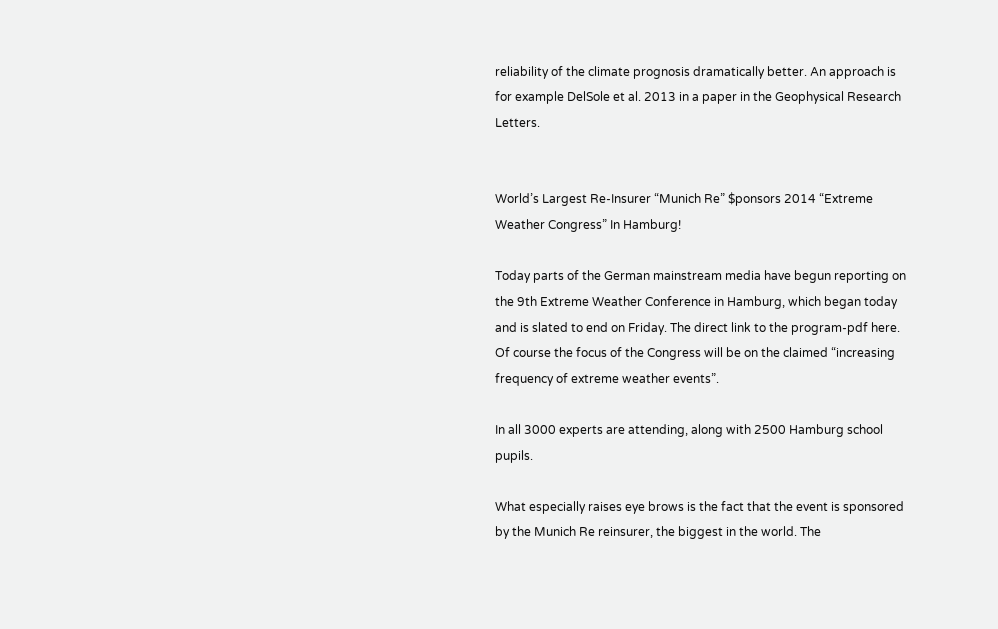reliability of the climate prognosis dramatically better. An approach is for example DelSole et al. 2013 in a paper in the Geophysical Research Letters.


World’s Largest Re-Insurer “Munich Re” $ponsors 2014 “Extreme Weather Congress” In Hamburg!

Today parts of the German mainstream media have begun reporting on the 9th Extreme Weather Conference in Hamburg, which began today and is slated to end on Friday. The direct link to the program-pdf here. Of course the focus of the Congress will be on the claimed “increasing frequency of extreme weather events”.

In all 3000 experts are attending, along with 2500 Hamburg school pupils.

What especially raises eye brows is the fact that the event is sponsored by the Munich Re reinsurer, the biggest in the world. The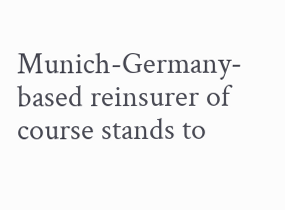Munich-Germany-based reinsurer of course stands to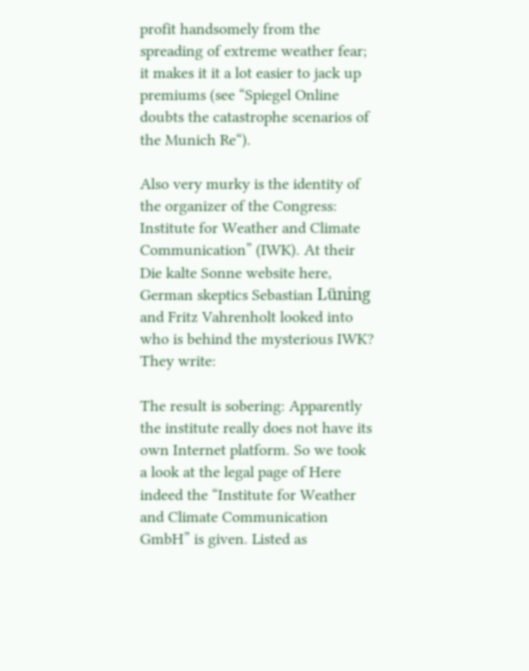profit handsomely from the spreading of extreme weather fear; it makes it it a lot easier to jack up premiums (see “Spiegel Online doubts the catastrophe scenarios of the Munich Re“).

Also very murky is the identity of the organizer of the Congress: Institute for Weather and Climate Communication” (IWK). At their Die kalte Sonne website here, German skeptics Sebastian Lüning and Fritz Vahrenholt looked into who is behind the mysterious IWK? They write:

The result is sobering: Apparently the institute really does not have its own Internet platform. So we took a look at the legal page of Here indeed the “Institute for Weather and Climate Communication GmbH” is given. Listed as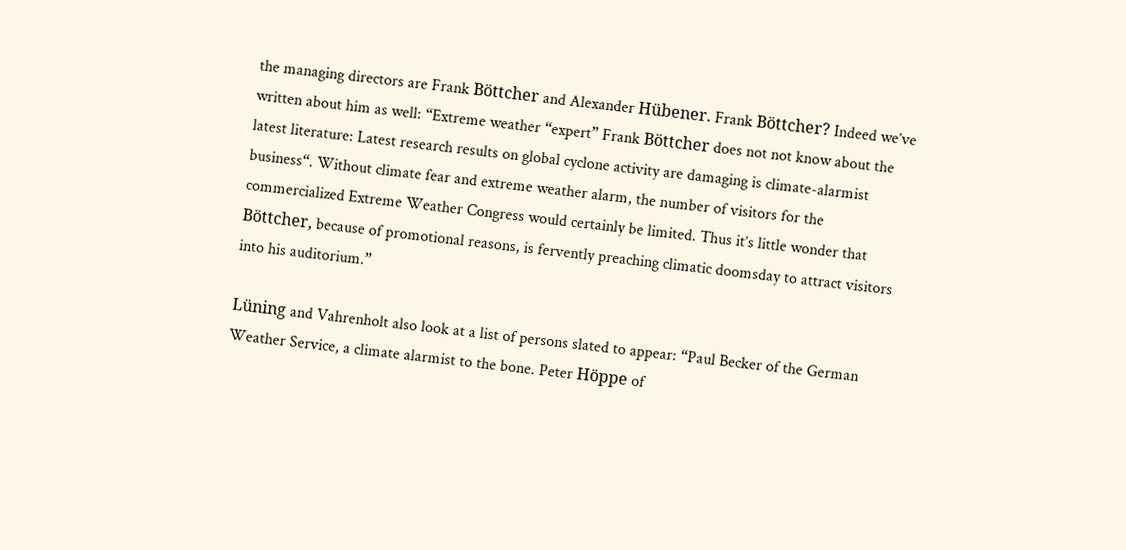the managing directors are Frank Böttcher and Alexander Hübener. Frank Böttcher? Indeed we’ve written about him as well: “Extreme weather “expert” Frank Böttcher does not not know about the latest literature: Latest research results on global cyclone activity are damaging is climate-alarmist business“. Without climate fear and extreme weather alarm, the number of visitors for the commercialized Extreme Weather Congress would certainly be limited. Thus it’s little wonder that Böttcher, because of promotional reasons, is fervently preaching climatic doomsday to attract visitors into his auditorium.”

Lüning and Vahrenholt also look at a list of persons slated to appear: “Paul Becker of the German Weather Service, a climate alarmist to the bone. Peter Höppe of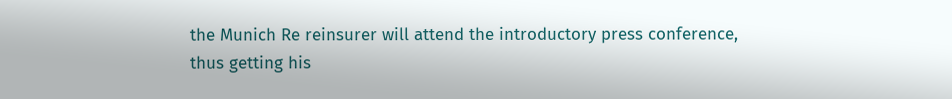the Munich Re reinsurer will attend the introductory press conference, thus getting his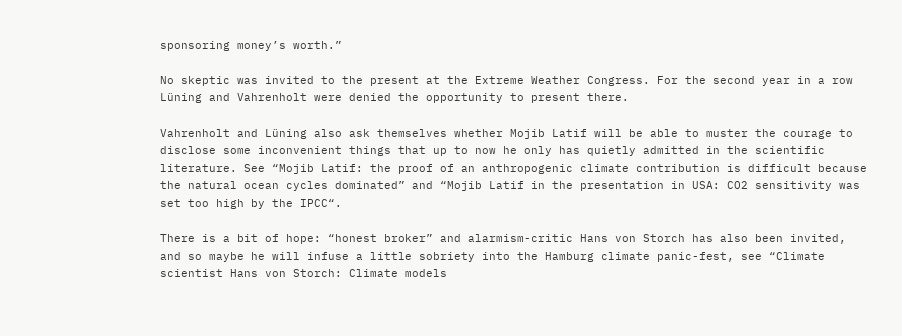sponsoring money’s worth.”

No skeptic was invited to the present at the Extreme Weather Congress. For the second year in a row Lüning and Vahrenholt were denied the opportunity to present there.

Vahrenholt and Lüning also ask themselves whether Mojib Latif will be able to muster the courage to disclose some inconvenient things that up to now he only has quietly admitted in the scientific literature. See “Mojib Latif: the proof of an anthropogenic climate contribution is difficult because the natural ocean cycles dominated” and “Mojib Latif in the presentation in USA: CO2 sensitivity was set too high by the IPCC“.

There is a bit of hope: “honest broker” and alarmism-critic Hans von Storch has also been invited, and so maybe he will infuse a little sobriety into the Hamburg climate panic-fest, see “Climate scientist Hans von Storch: Climate models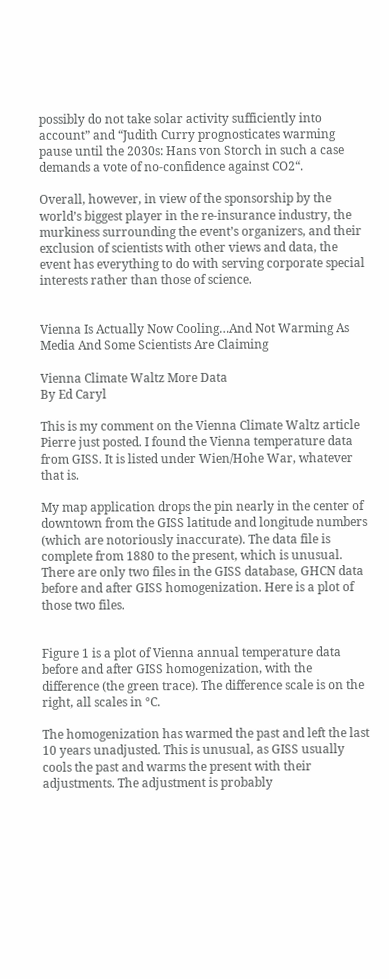possibly do not take solar activity sufficiently into account” and “Judith Curry prognosticates warming pause until the 2030s: Hans von Storch in such a case demands a vote of no-confidence against CO2“.

Overall, however, in view of the sponsorship by the world’s biggest player in the re-insurance industry, the murkiness surrounding the event’s organizers, and their exclusion of scientists with other views and data, the event has everything to do with serving corporate special interests rather than those of science.


Vienna Is Actually Now Cooling…And Not Warming As Media And Some Scientists Are Claiming

Vienna Climate Waltz More Data
By Ed Caryl

This is my comment on the Vienna Climate Waltz article Pierre just posted. I found the Vienna temperature data from GISS. It is listed under Wien/Hohe War, whatever that is.

My map application drops the pin nearly in the center of downtown from the GISS latitude and longitude numbers (which are notoriously inaccurate). The data file is complete from 1880 to the present, which is unusual. There are only two files in the GISS database, GHCN data before and after GISS homogenization. Here is a plot of those two files.


Figure 1 is a plot of Vienna annual temperature data before and after GISS homogenization, with the difference (the green trace). The difference scale is on the right, all scales in °C.

The homogenization has warmed the past and left the last 10 years unadjusted. This is unusual, as GISS usually cools the past and warms the present with their adjustments. The adjustment is probably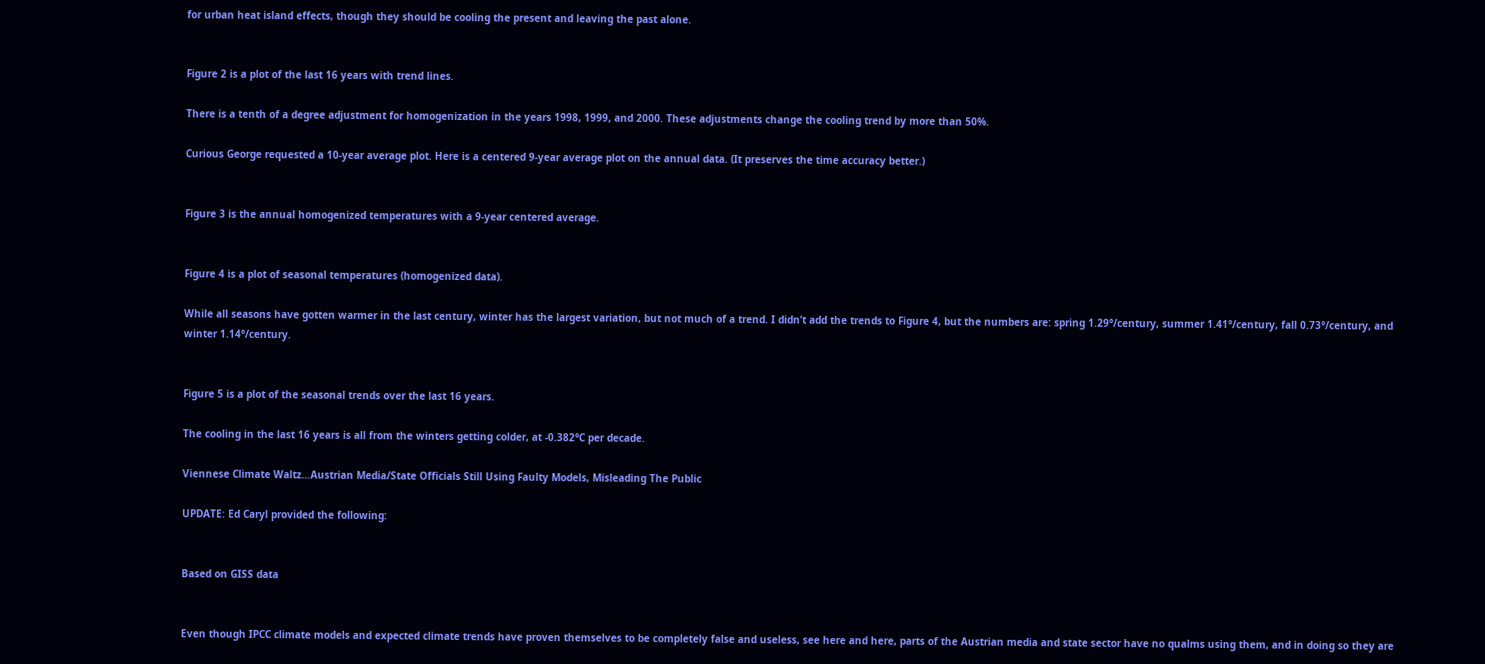for urban heat island effects, though they should be cooling the present and leaving the past alone.


Figure 2 is a plot of the last 16 years with trend lines.

There is a tenth of a degree adjustment for homogenization in the years 1998, 1999, and 2000. These adjustments change the cooling trend by more than 50%.

Curious George requested a 10-year average plot. Here is a centered 9-year average plot on the annual data. (It preserves the time accuracy better.)


Figure 3 is the annual homogenized temperatures with a 9-year centered average.


Figure 4 is a plot of seasonal temperatures (homogenized data).

While all seasons have gotten warmer in the last century, winter has the largest variation, but not much of a trend. I didn’t add the trends to Figure 4, but the numbers are: spring 1.29°/century, summer 1.41°/century, fall 0.73°/century, and winter 1.14°/century.


Figure 5 is a plot of the seasonal trends over the last 16 years.

The cooling in the last 16 years is all from the winters getting colder, at -0.382°C per decade.

Viennese Climate Waltz…Austrian Media/State Officials Still Using Faulty Models, Misleading The Public

UPDATE: Ed Caryl provided the following:


Based on GISS data


Even though IPCC climate models and expected climate trends have proven themselves to be completely false and useless, see here and here, parts of the Austrian media and state sector have no qualms using them, and in doing so they are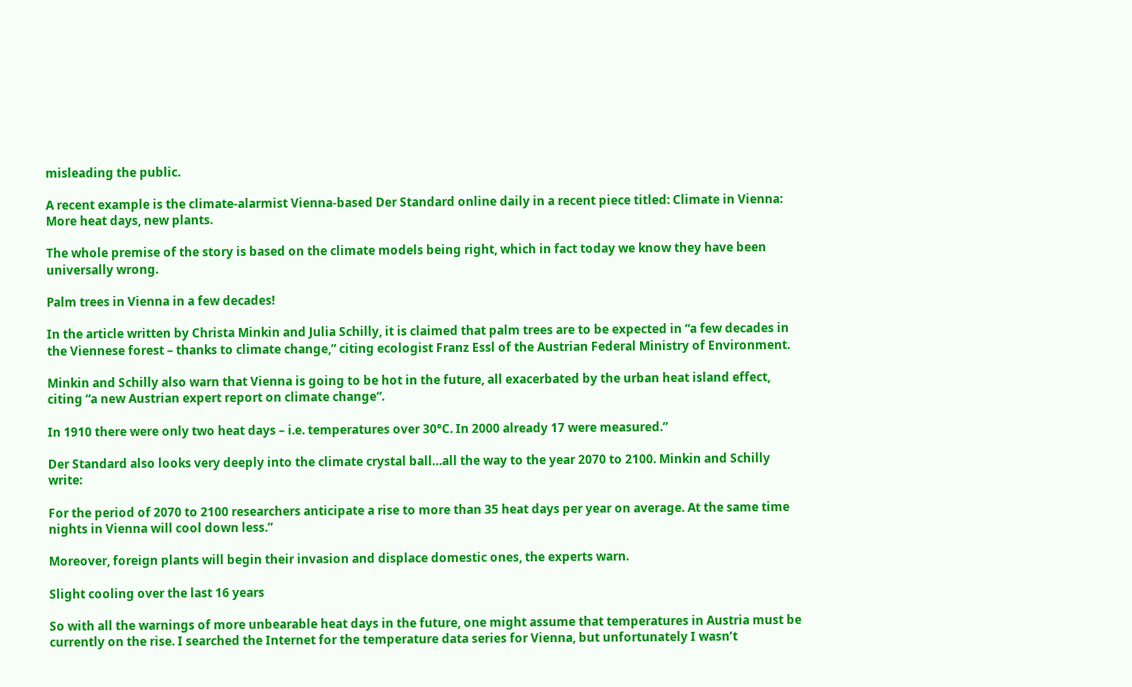misleading the public.

A recent example is the climate-alarmist Vienna-based Der Standard online daily in a recent piece titled: Climate in Vienna: More heat days, new plants.

The whole premise of the story is based on the climate models being right, which in fact today we know they have been universally wrong.

Palm trees in Vienna in a few decades!

In the article written by Christa Minkin and Julia Schilly, it is claimed that palm trees are to be expected in “a few decades in the Viennese forest – thanks to climate change,” citing ecologist Franz Essl of the Austrian Federal Ministry of Environment.

Minkin and Schilly also warn that Vienna is going to be hot in the future, all exacerbated by the urban heat island effect, citing “a new Austrian expert report on climate change“.

In 1910 there were only two heat days – i.e. temperatures over 30°C. In 2000 already 17 were measured.”

Der Standard also looks very deeply into the climate crystal ball…all the way to the year 2070 to 2100. Minkin and Schilly write:

For the period of 2070 to 2100 researchers anticipate a rise to more than 35 heat days per year on average. At the same time nights in Vienna will cool down less.”

Moreover, foreign plants will begin their invasion and displace domestic ones, the experts warn.

Slight cooling over the last 16 years

So with all the warnings of more unbearable heat days in the future, one might assume that temperatures in Austria must be currently on the rise. I searched the Internet for the temperature data series for Vienna, but unfortunately I wasn’t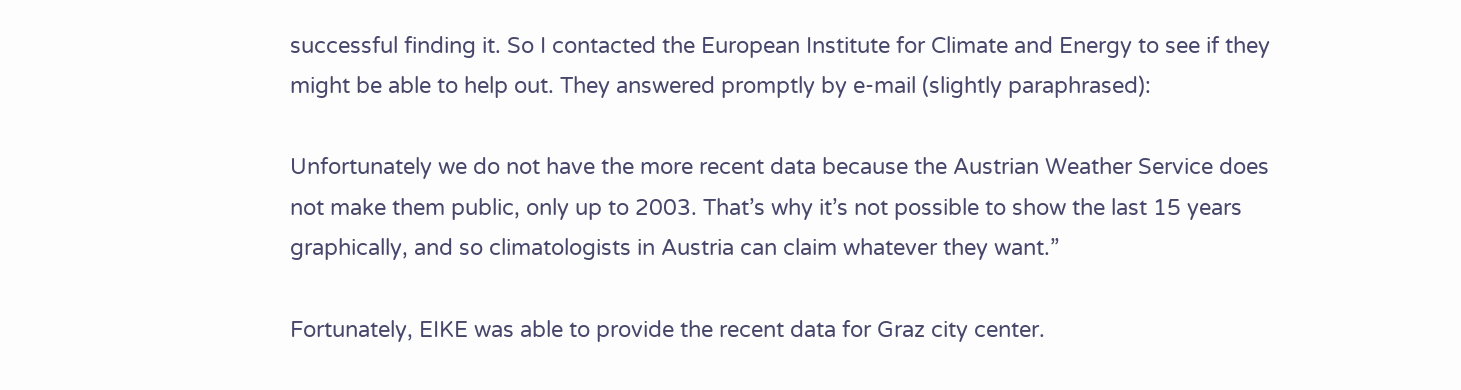successful finding it. So I contacted the European Institute for Climate and Energy to see if they might be able to help out. They answered promptly by e-mail (slightly paraphrased):

Unfortunately we do not have the more recent data because the Austrian Weather Service does not make them public, only up to 2003. That’s why it’s not possible to show the last 15 years graphically, and so climatologists in Austria can claim whatever they want.”

Fortunately, EIKE was able to provide the recent data for Graz city center.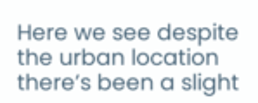Here we see despite the urban location there’s been a slight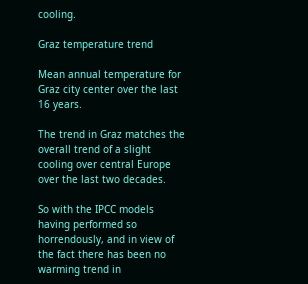cooling.

Graz temperature trend

Mean annual temperature for Graz city center over the last 16 years.

The trend in Graz matches the overall trend of a slight cooling over central Europe over the last two decades.

So with the IPCC models having performed so horrendously, and in view of the fact there has been no warming trend in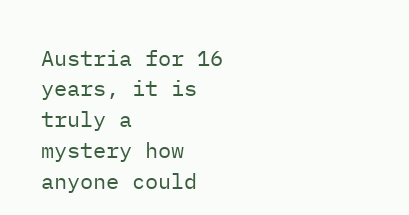Austria for 16 years, it is truly a mystery how anyone could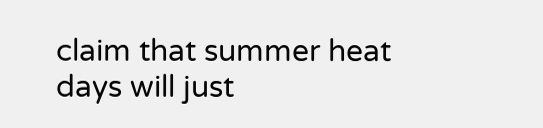claim that summer heat days will just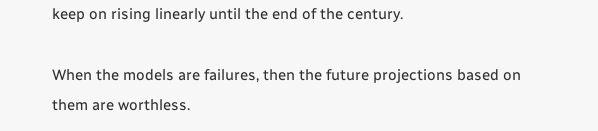keep on rising linearly until the end of the century.

When the models are failures, then the future projections based on them are worthless.